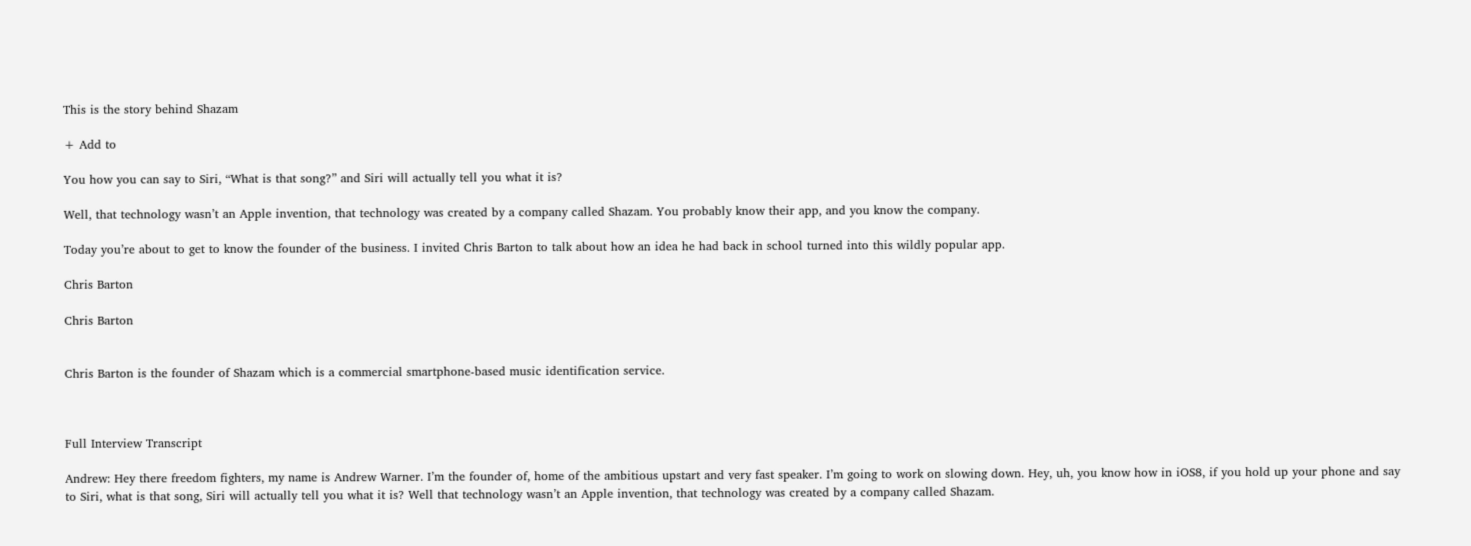This is the story behind Shazam

+ Add to

You how you can say to Siri, “What is that song?” and Siri will actually tell you what it is?

Well, that technology wasn’t an Apple invention, that technology was created by a company called Shazam. You probably know their app, and you know the company.

Today you’re about to get to know the founder of the business. I invited Chris Barton to talk about how an idea he had back in school turned into this wildly popular app.

Chris Barton

Chris Barton


Chris Barton is the founder of Shazam which is a commercial smartphone-based music identification service.



Full Interview Transcript

Andrew: Hey there freedom fighters, my name is Andrew Warner. I’m the founder of, home of the ambitious upstart and very fast speaker. I’m going to work on slowing down. Hey, uh, you know how in iOS8, if you hold up your phone and say to Siri, what is that song, Siri will actually tell you what it is? Well that technology wasn’t an Apple invention, that technology was created by a company called Shazam.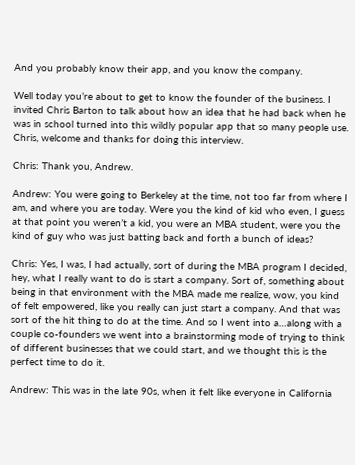And you probably know their app, and you know the company.

Well today you’re about to get to know the founder of the business. I invited Chris Barton to talk about how an idea that he had back when he was in school turned into this wildly popular app that so many people use. Chris, welcome and thanks for doing this interview.

Chris: Thank you, Andrew.

Andrew: You were going to Berkeley at the time, not too far from where I am, and where you are today. Were you the kind of kid who even, I guess at that point you weren’t a kid, you were an MBA student, were you the kind of guy who was just batting back and forth a bunch of ideas?

Chris: Yes, I was, I had actually, sort of during the MBA program I decided, hey, what I really want to do is start a company. Sort of, something about being in that environment with the MBA made me realize, wow, you kind of felt empowered, like you really can just start a company. And that was sort of the hit thing to do at the time. And so I went into a…along with a couple co-founders we went into a brainstorming mode of trying to think of different businesses that we could start, and we thought this is the perfect time to do it.

Andrew: This was in the late 90s, when it felt like everyone in California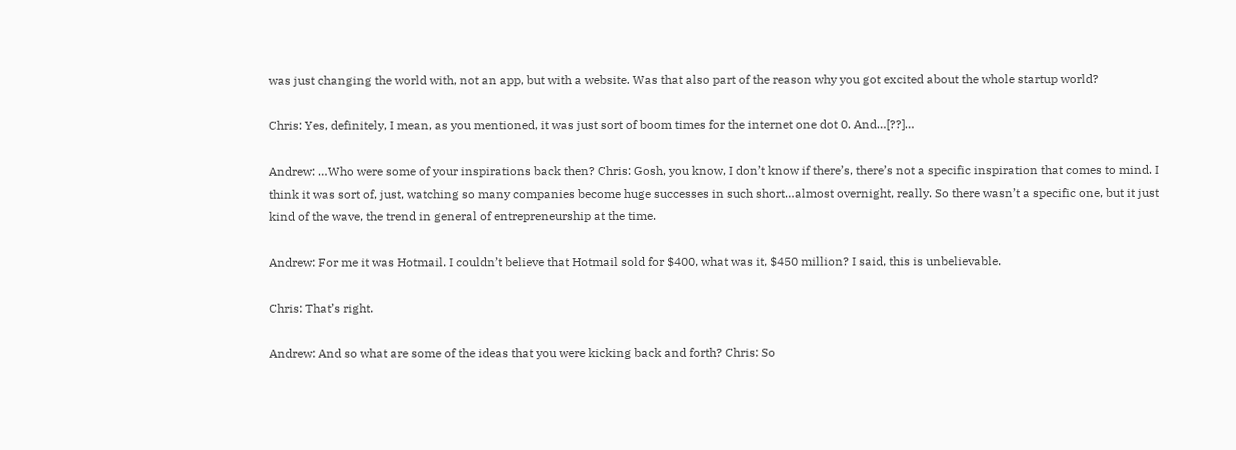was just changing the world with, not an app, but with a website. Was that also part of the reason why you got excited about the whole startup world?

Chris: Yes, definitely, I mean, as you mentioned, it was just sort of boom times for the internet one dot 0. And…[??]…

Andrew: …Who were some of your inspirations back then? Chris: Gosh, you know, I don’t know if there’s, there’s not a specific inspiration that comes to mind. I think it was sort of, just, watching so many companies become huge successes in such short…almost overnight, really. So there wasn’t a specific one, but it just kind of the wave, the trend in general of entrepreneurship at the time.

Andrew: For me it was Hotmail. I couldn’t believe that Hotmail sold for $400, what was it, $450 million? I said, this is unbelievable.

Chris: That’s right.

Andrew: And so what are some of the ideas that you were kicking back and forth? Chris: So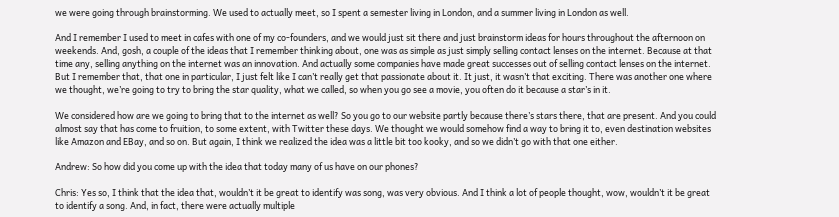we were going through brainstorming. We used to actually meet, so I spent a semester living in London, and a summer living in London as well.

And I remember I used to meet in cafes with one of my co-founders, and we would just sit there and just brainstorm ideas for hours throughout the afternoon on weekends. And, gosh, a couple of the ideas that I remember thinking about, one was as simple as just simply selling contact lenses on the internet. Because at that time any, selling anything on the internet was an innovation. And actually some companies have made great successes out of selling contact lenses on the internet. But I remember that, that one in particular, I just felt like I can’t really get that passionate about it. It just, it wasn’t that exciting. There was another one where we thought, we’re going to try to bring the star quality, what we called, so when you go see a movie, you often do it because a star’s in it.

We considered how are we going to bring that to the internet as well? So you go to our website partly because there’s stars there, that are present. And you could almost say that has come to fruition, to some extent, with Twitter these days. We thought we would somehow find a way to bring it to, even destination websites like Amazon and EBay, and so on. But again, I think we realized the idea was a little bit too kooky, and so we didn’t go with that one either.

Andrew: So how did you come up with the idea that today many of us have on our phones?

Chris: Yes so, I think that the idea that, wouldn’t it be great to identify was song, was very obvious. And I think a lot of people thought, wow, wouldn’t it be great to identify a song. And, in fact, there were actually multiple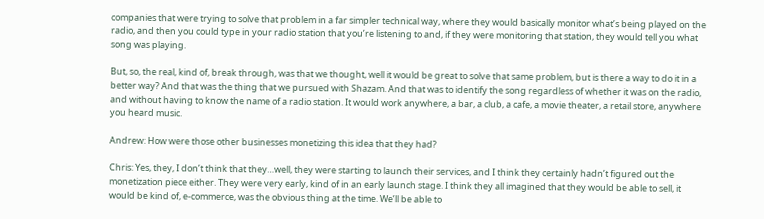companies that were trying to solve that problem in a far simpler technical way, where they would basically monitor what’s being played on the radio, and then you could type in your radio station that you’re listening to and, if they were monitoring that station, they would tell you what song was playing.

But, so, the real, kind of, break through, was that we thought, well it would be great to solve that same problem, but is there a way to do it in a better way? And that was the thing that we pursued with Shazam. And that was to identify the song regardless of whether it was on the radio, and without having to know the name of a radio station. It would work anywhere, a bar, a club, a cafe, a movie theater, a retail store, anywhere you heard music.

Andrew: How were those other businesses monetizing this idea that they had?

Chris: Yes, they, I don’t think that they…well, they were starting to launch their services, and I think they certainly hadn’t figured out the monetization piece either. They were very early, kind of in an early launch stage. I think they all imagined that they would be able to sell, it would be kind of, e-commerce, was the obvious thing at the time. We’ll be able to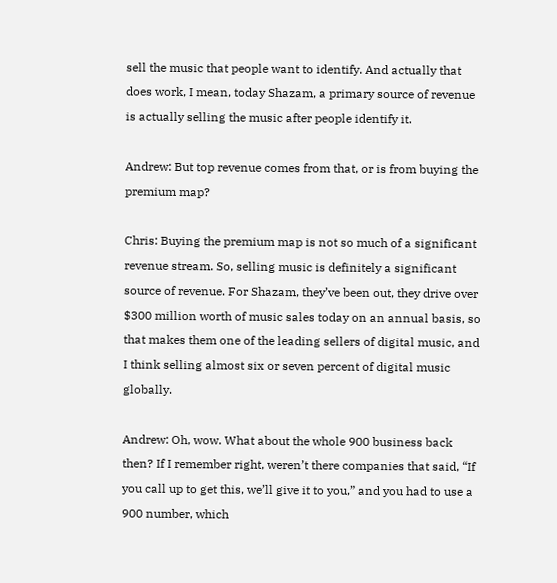sell the music that people want to identify. And actually that does work, I mean, today Shazam, a primary source of revenue is actually selling the music after people identify it.

Andrew: But top revenue comes from that, or is from buying the premium map?

Chris: Buying the premium map is not so much of a significant revenue stream. So, selling music is definitely a significant source of revenue. For Shazam, they’ve been out, they drive over $300 million worth of music sales today on an annual basis, so that makes them one of the leading sellers of digital music, and I think selling almost six or seven percent of digital music globally.

Andrew: Oh, wow. What about the whole 900 business back then? If I remember right, weren’t there companies that said, “If you call up to get this, we’ll give it to you,” and you had to use a 900 number, which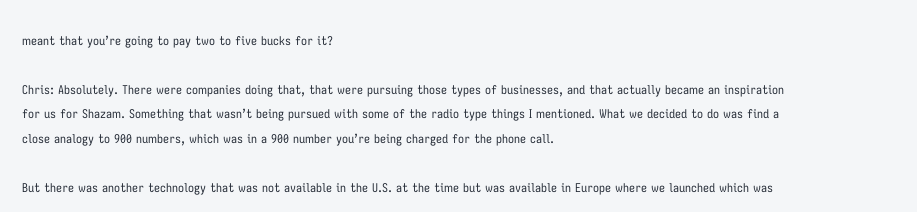meant that you’re going to pay two to five bucks for it?

Chris: Absolutely. There were companies doing that, that were pursuing those types of businesses, and that actually became an inspiration for us for Shazam. Something that wasn’t being pursued with some of the radio type things I mentioned. What we decided to do was find a close analogy to 900 numbers, which was in a 900 number you’re being charged for the phone call.

But there was another technology that was not available in the U.S. at the time but was available in Europe where we launched which was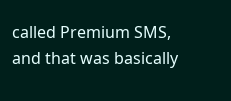called Premium SMS, and that was basically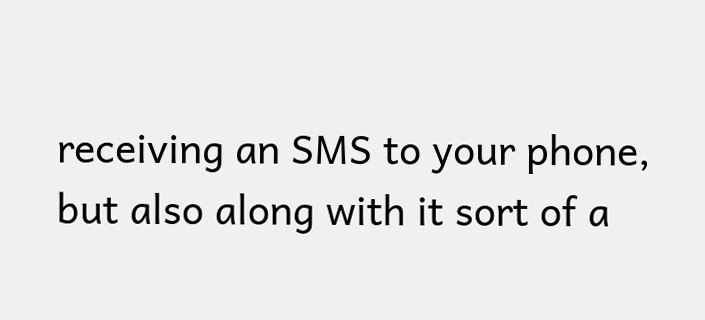receiving an SMS to your phone, but also along with it sort of a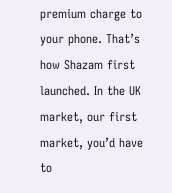premium charge to your phone. That’s how Shazam first launched. In the UK market, our first market, you’d have to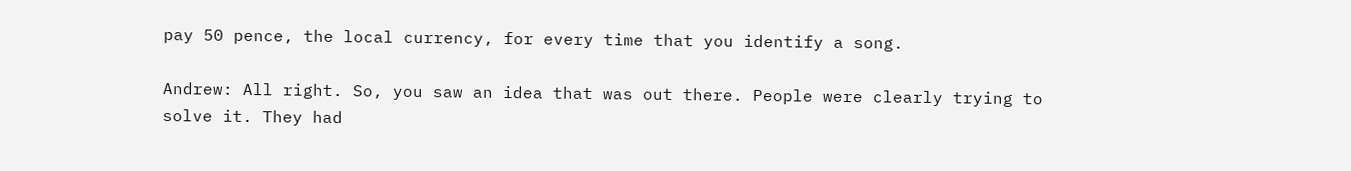pay 50 pence, the local currency, for every time that you identify a song.

Andrew: All right. So, you saw an idea that was out there. People were clearly trying to solve it. They had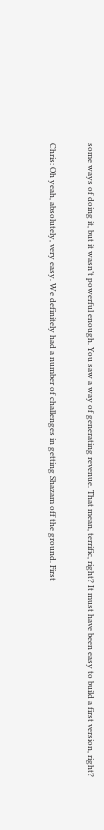some ways of doing it, but it wasn’t powerful enough. You saw a way of generating revenue. That mean, terrific, right? It must have been easy to build a first version, right?

Chris: Oh yeah, absolutely, very easy. We definitely had a number of challenges in getting Shazam off the ground. First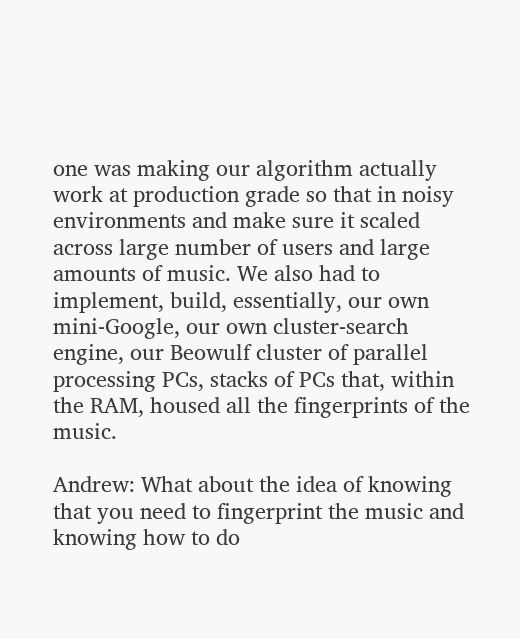one was making our algorithm actually work at production grade so that in noisy environments and make sure it scaled across large number of users and large amounts of music. We also had to implement, build, essentially, our own mini-Google, our own cluster-search engine, our Beowulf cluster of parallel processing PCs, stacks of PCs that, within the RAM, housed all the fingerprints of the music.

Andrew: What about the idea of knowing that you need to fingerprint the music and knowing how to do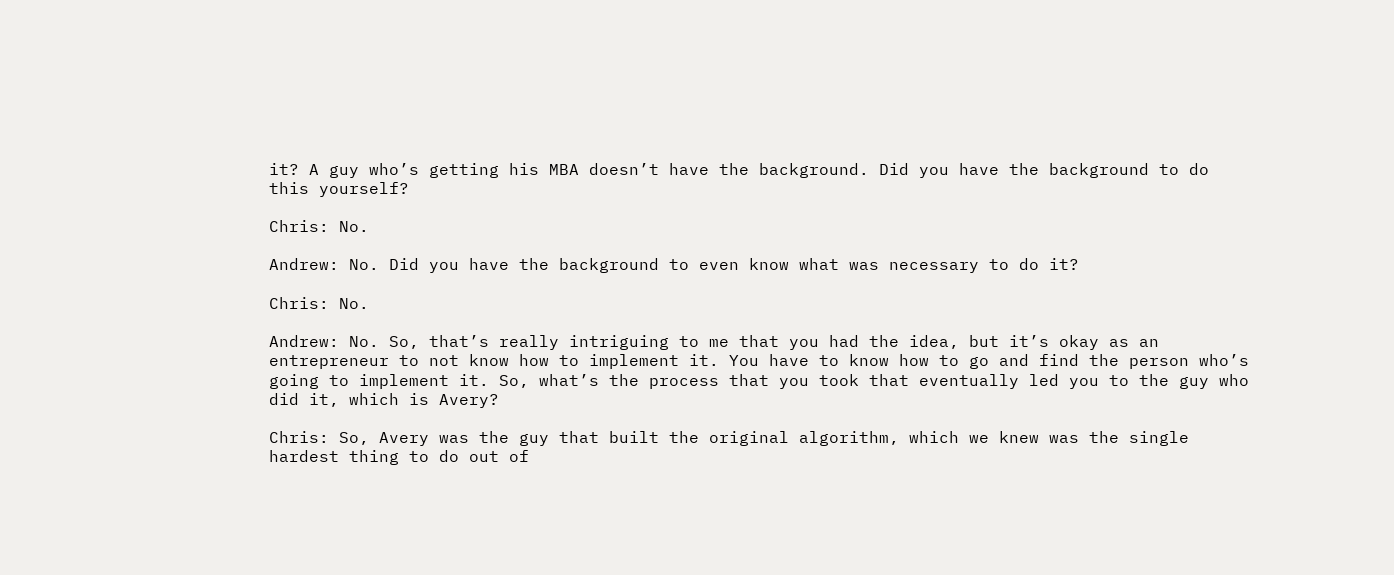it? A guy who’s getting his MBA doesn’t have the background. Did you have the background to do this yourself?

Chris: No.

Andrew: No. Did you have the background to even know what was necessary to do it?

Chris: No.

Andrew: No. So, that’s really intriguing to me that you had the idea, but it’s okay as an entrepreneur to not know how to implement it. You have to know how to go and find the person who’s going to implement it. So, what’s the process that you took that eventually led you to the guy who did it, which is Avery?

Chris: So, Avery was the guy that built the original algorithm, which we knew was the single hardest thing to do out of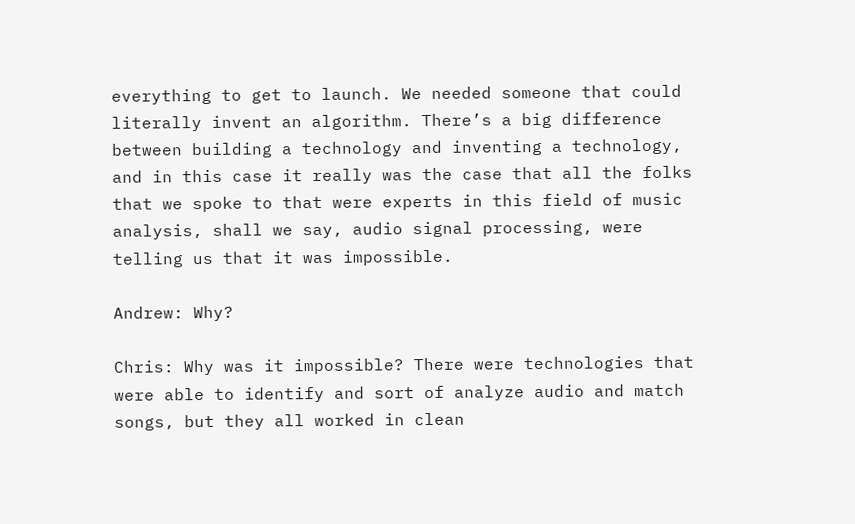everything to get to launch. We needed someone that could literally invent an algorithm. There’s a big difference between building a technology and inventing a technology, and in this case it really was the case that all the folks that we spoke to that were experts in this field of music analysis, shall we say, audio signal processing, were telling us that it was impossible.

Andrew: Why?

Chris: Why was it impossible? There were technologies that were able to identify and sort of analyze audio and match songs, but they all worked in clean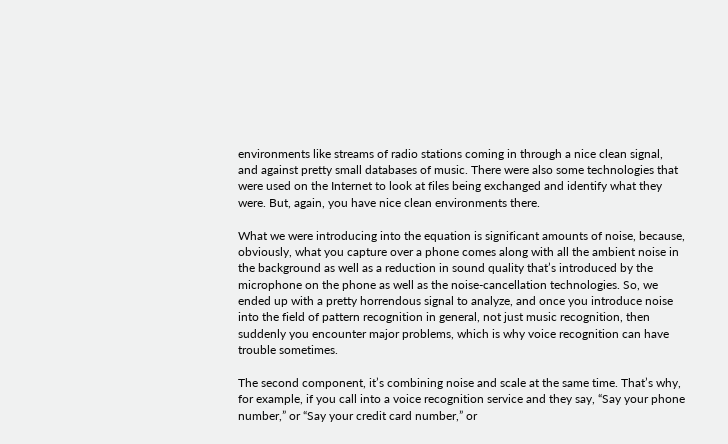environments like streams of radio stations coming in through a nice clean signal, and against pretty small databases of music. There were also some technologies that were used on the Internet to look at files being exchanged and identify what they were. But, again, you have nice clean environments there.

What we were introducing into the equation is significant amounts of noise, because, obviously, what you capture over a phone comes along with all the ambient noise in the background as well as a reduction in sound quality that’s introduced by the microphone on the phone as well as the noise-cancellation technologies. So, we ended up with a pretty horrendous signal to analyze, and once you introduce noise into the field of pattern recognition in general, not just music recognition, then suddenly you encounter major problems, which is why voice recognition can have trouble sometimes.

The second component, it’s combining noise and scale at the same time. That’s why, for example, if you call into a voice recognition service and they say, “Say your phone number,” or “Say your credit card number,” or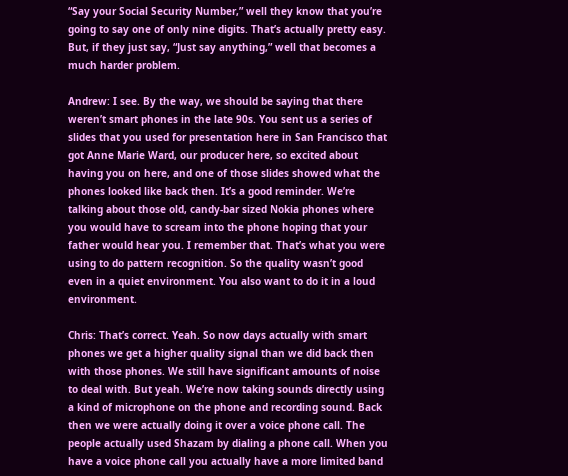“Say your Social Security Number,” well they know that you’re going to say one of only nine digits. That’s actually pretty easy. But, if they just say, “Just say anything,” well that becomes a much harder problem.

Andrew: I see. By the way, we should be saying that there weren’t smart phones in the late 90s. You sent us a series of slides that you used for presentation here in San Francisco that got Anne Marie Ward, our producer here, so excited about having you on here, and one of those slides showed what the phones looked like back then. It’s a good reminder. We’re talking about those old, candy-bar sized Nokia phones where you would have to scream into the phone hoping that your father would hear you. I remember that. That’s what you were using to do pattern recognition. So the quality wasn’t good even in a quiet environment. You also want to do it in a loud environment.

Chris: That’s correct. Yeah. So now days actually with smart phones we get a higher quality signal than we did back then with those phones. We still have significant amounts of noise to deal with. But yeah. We’re now taking sounds directly using a kind of microphone on the phone and recording sound. Back then we were actually doing it over a voice phone call. The people actually used Shazam by dialing a phone call. When you have a voice phone call you actually have a more limited band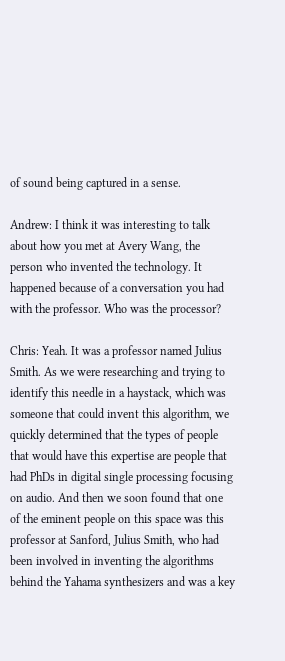of sound being captured in a sense.

Andrew: I think it was interesting to talk about how you met at Avery Wang, the person who invented the technology. It happened because of a conversation you had with the professor. Who was the processor?

Chris: Yeah. It was a professor named Julius Smith. As we were researching and trying to identify this needle in a haystack, which was someone that could invent this algorithm, we quickly determined that the types of people that would have this expertise are people that had PhDs in digital single processing focusing on audio. And then we soon found that one of the eminent people on this space was this professor at Sanford, Julius Smith, who had been involved in inventing the algorithms behind the Yahama synthesizers and was a key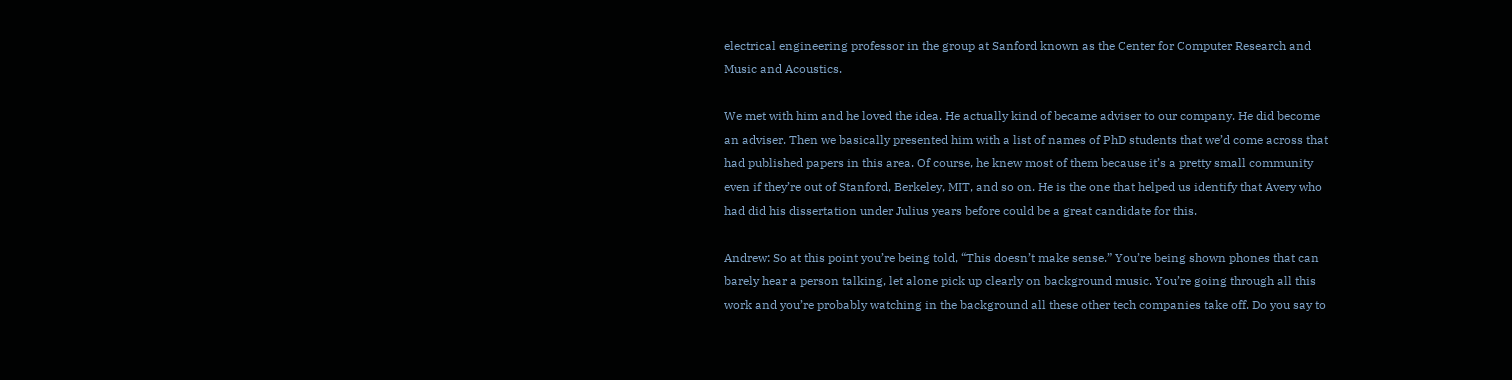electrical engineering professor in the group at Sanford known as the Center for Computer Research and Music and Acoustics.

We met with him and he loved the idea. He actually kind of became adviser to our company. He did become an adviser. Then we basically presented him with a list of names of PhD students that we’d come across that had published papers in this area. Of course, he knew most of them because it’s a pretty small community even if they’re out of Stanford, Berkeley, MIT, and so on. He is the one that helped us identify that Avery who had did his dissertation under Julius years before could be a great candidate for this.

Andrew: So at this point you’re being told, “This doesn’t make sense.” You’re being shown phones that can barely hear a person talking, let alone pick up clearly on background music. You’re going through all this work and you’re probably watching in the background all these other tech companies take off. Do you say to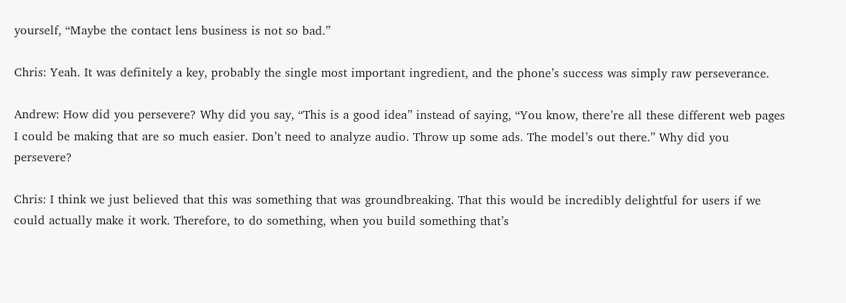yourself, “Maybe the contact lens business is not so bad.”

Chris: Yeah. It was definitely a key, probably the single most important ingredient, and the phone’s success was simply raw perseverance.

Andrew: How did you persevere? Why did you say, “This is a good idea” instead of saying, “You know, there’re all these different web pages I could be making that are so much easier. Don’t need to analyze audio. Throw up some ads. The model’s out there.” Why did you persevere?

Chris: I think we just believed that this was something that was groundbreaking. That this would be incredibly delightful for users if we could actually make it work. Therefore, to do something, when you build something that’s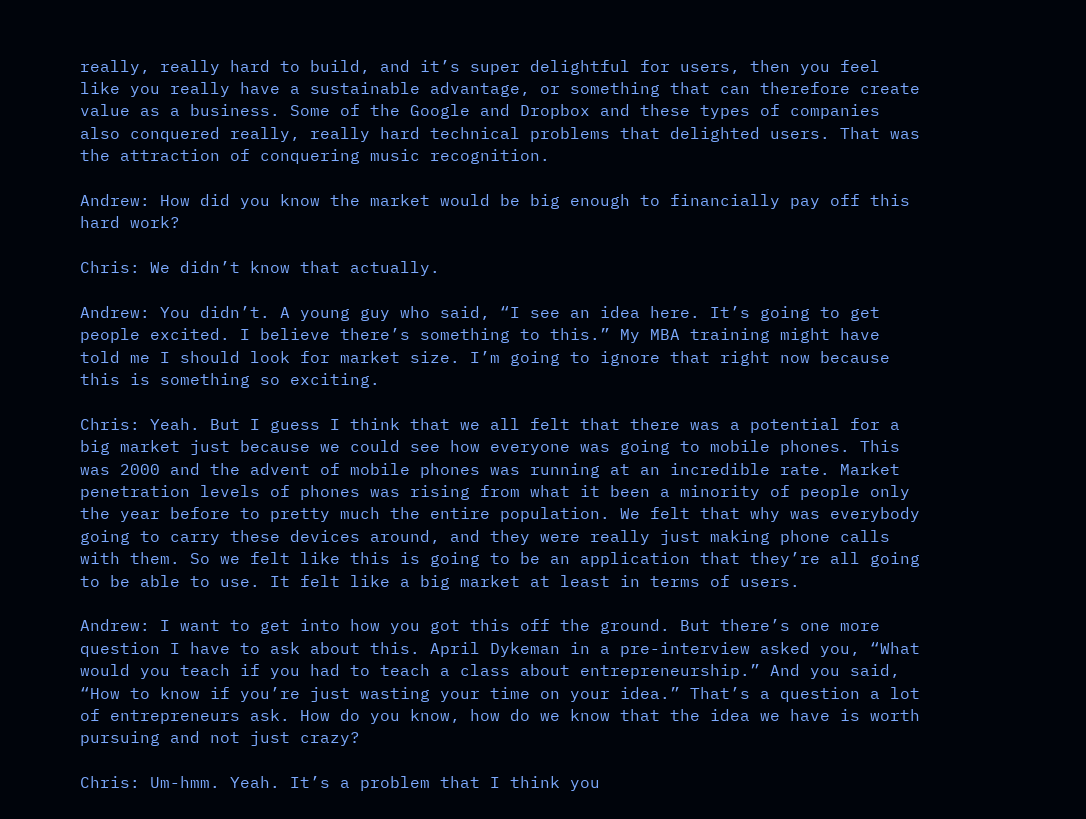really, really hard to build, and it’s super delightful for users, then you feel like you really have a sustainable advantage, or something that can therefore create value as a business. Some of the Google and Dropbox and these types of companies also conquered really, really hard technical problems that delighted users. That was the attraction of conquering music recognition.

Andrew: How did you know the market would be big enough to financially pay off this hard work?

Chris: We didn’t know that actually.

Andrew: You didn’t. A young guy who said, “I see an idea here. It’s going to get people excited. I believe there’s something to this.” My MBA training might have told me I should look for market size. I’m going to ignore that right now because this is something so exciting.

Chris: Yeah. But I guess I think that we all felt that there was a potential for a big market just because we could see how everyone was going to mobile phones. This was 2000 and the advent of mobile phones was running at an incredible rate. Market penetration levels of phones was rising from what it been a minority of people only the year before to pretty much the entire population. We felt that why was everybody going to carry these devices around, and they were really just making phone calls with them. So we felt like this is going to be an application that they’re all going to be able to use. It felt like a big market at least in terms of users.

Andrew: I want to get into how you got this off the ground. But there’s one more question I have to ask about this. April Dykeman in a pre-interview asked you, “What would you teach if you had to teach a class about entrepreneurship.” And you said, “How to know if you’re just wasting your time on your idea.” That’s a question a lot of entrepreneurs ask. How do you know, how do we know that the idea we have is worth pursuing and not just crazy?

Chris: Um-hmm. Yeah. It’s a problem that I think you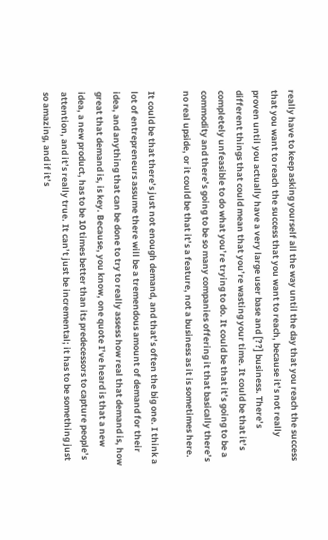really have to keep asking yourself all the way until the day that you reach the success that you want to reach the success that you want to reach, because it’s not really proven until you actually have a very large user base and [??] business. There’s different things that could mean that you’re wasting your time. It could be that it’s completely unfeasible to do what you’re trying to do. It could be that it’s going to be a commodity and there’s going to be so many companies offering it that basically there’s no real upside, or it could be that it’s a feature, not a business as it is sometimes here.

It could be that there’s just not enough demand, and that’s often the big one. I think a lot of entrepreneurs assume there will be a tremendous amount of demand for their idea, and anything that can be done to try to really assess how real that demand is, how great that demand is, is key. Because, you know, one quote I’ve heard is that a new idea, a new product, has to be 10 times better than its predecessors to capture people’s attention, and it’s really true. It can’t just be incremental; it has to be something just so amazing, and if it’s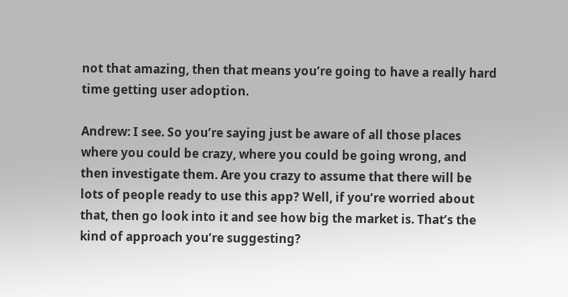not that amazing, then that means you’re going to have a really hard time getting user adoption.

Andrew: I see. So you’re saying just be aware of all those places where you could be crazy, where you could be going wrong, and then investigate them. Are you crazy to assume that there will be lots of people ready to use this app? Well, if you’re worried about that, then go look into it and see how big the market is. That’s the kind of approach you’re suggesting?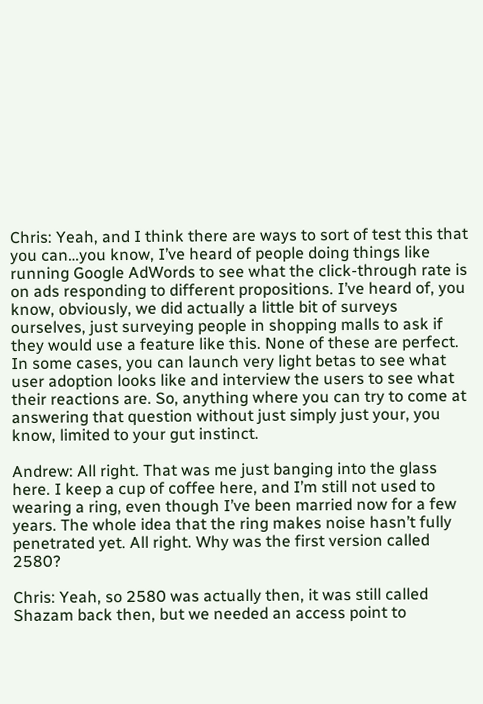Chris: Yeah, and I think there are ways to sort of test this that you can…you know, I’ve heard of people doing things like running Google AdWords to see what the click-through rate is on ads responding to different propositions. I’ve heard of, you know, obviously, we did actually a little bit of surveys ourselves, just surveying people in shopping malls to ask if they would use a feature like this. None of these are perfect. In some cases, you can launch very light betas to see what user adoption looks like and interview the users to see what their reactions are. So, anything where you can try to come at answering that question without just simply just your, you know, limited to your gut instinct.

Andrew: All right. That was me just banging into the glass here. I keep a cup of coffee here, and I’m still not used to wearing a ring, even though I’ve been married now for a few years. The whole idea that the ring makes noise hasn’t fully penetrated yet. All right. Why was the first version called 2580?

Chris: Yeah, so 2580 was actually then, it was still called Shazam back then, but we needed an access point to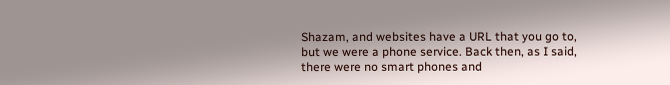Shazam, and websites have a URL that you go to, but we were a phone service. Back then, as I said, there were no smart phones and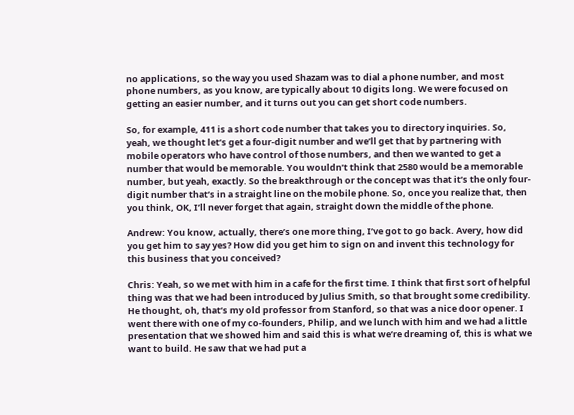no applications, so the way you used Shazam was to dial a phone number, and most phone numbers, as you know, are typically about 10 digits long. We were focused on getting an easier number, and it turns out you can get short code numbers.

So, for example, 411 is a short code number that takes you to directory inquiries. So, yeah, we thought let’s get a four-digit number and we’ll get that by partnering with mobile operators who have control of those numbers, and then we wanted to get a number that would be memorable. You wouldn’t think that 2580 would be a memorable number, but yeah, exactly. So the breakthrough or the concept was that it’s the only four-digit number that’s in a straight line on the mobile phone. So, once you realize that, then you think, OK, I’ll never forget that again, straight down the middle of the phone.

Andrew: You know, actually, there’s one more thing, I’ve got to go back. Avery, how did you get him to say yes? How did you get him to sign on and invent this technology for this business that you conceived?

Chris: Yeah, so we met with him in a cafe for the first time. I think that first sort of helpful thing was that we had been introduced by Julius Smith, so that brought some credibility. He thought, oh, that’s my old professor from Stanford, so that was a nice door opener. I went there with one of my co-founders, Philip, and we lunch with him and we had a little presentation that we showed him and said this is what we’re dreaming of, this is what we want to build. He saw that we had put a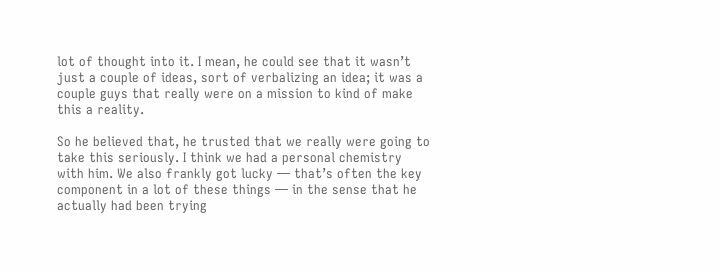lot of thought into it. I mean, he could see that it wasn’t just a couple of ideas, sort of verbalizing an idea; it was a couple guys that really were on a mission to kind of make this a reality.

So he believed that, he trusted that we really were going to take this seriously. I think we had a personal chemistry with him. We also frankly got lucky — that’s often the key component in a lot of these things — in the sense that he actually had been trying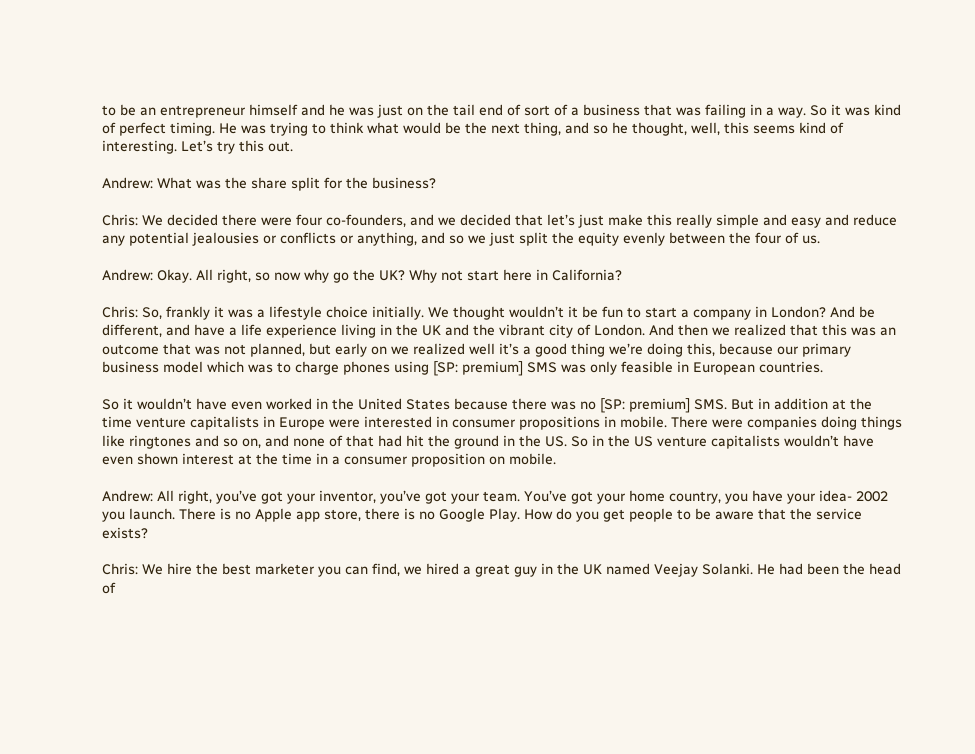to be an entrepreneur himself and he was just on the tail end of sort of a business that was failing in a way. So it was kind of perfect timing. He was trying to think what would be the next thing, and so he thought, well, this seems kind of interesting. Let’s try this out.

Andrew: What was the share split for the business?

Chris: We decided there were four co-founders, and we decided that let’s just make this really simple and easy and reduce any potential jealousies or conflicts or anything, and so we just split the equity evenly between the four of us.

Andrew: Okay. All right, so now why go the UK? Why not start here in California?

Chris: So, frankly it was a lifestyle choice initially. We thought wouldn’t it be fun to start a company in London? And be different, and have a life experience living in the UK and the vibrant city of London. And then we realized that this was an outcome that was not planned, but early on we realized well it’s a good thing we’re doing this, because our primary business model which was to charge phones using [SP: premium] SMS was only feasible in European countries.

So it wouldn’t have even worked in the United States because there was no [SP: premium] SMS. But in addition at the time venture capitalists in Europe were interested in consumer propositions in mobile. There were companies doing things like ringtones and so on, and none of that had hit the ground in the US. So in the US venture capitalists wouldn’t have even shown interest at the time in a consumer proposition on mobile.

Andrew: All right, you’ve got your inventor, you’ve got your team. You’ve got your home country, you have your idea- 2002 you launch. There is no Apple app store, there is no Google Play. How do you get people to be aware that the service exists?

Chris: We hire the best marketer you can find, we hired a great guy in the UK named Veejay Solanki. He had been the head of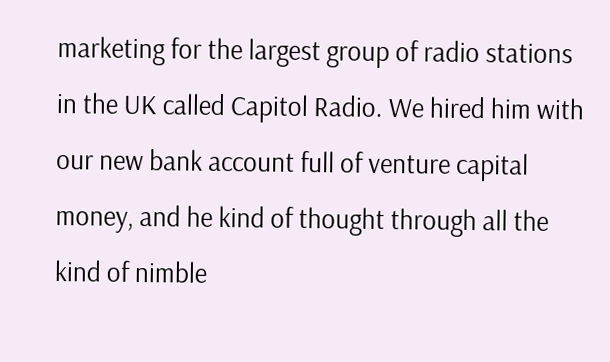marketing for the largest group of radio stations in the UK called Capitol Radio. We hired him with our new bank account full of venture capital money, and he kind of thought through all the kind of nimble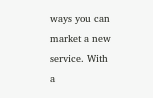ways you can market a new service. With a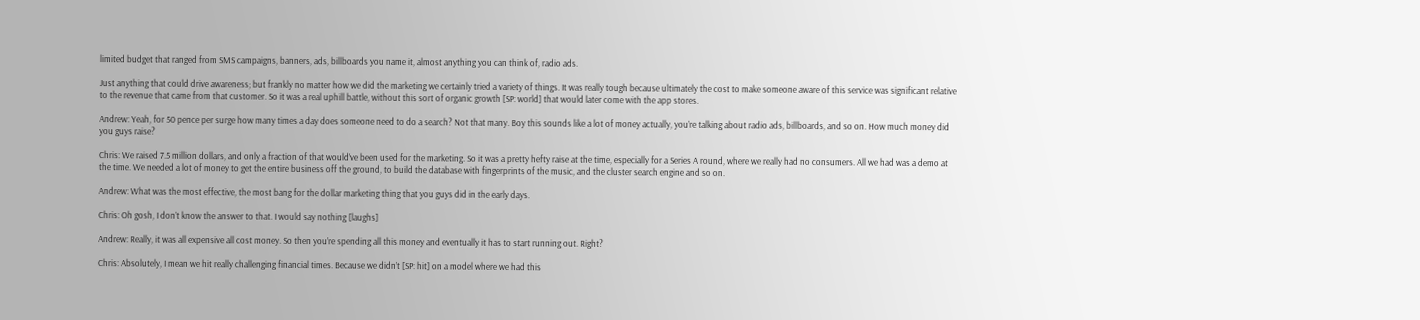limited budget that ranged from SMS campaigns, banners, ads, billboards you name it, almost anything you can think of, radio ads.

Just anything that could drive awareness; but frankly no matter how we did the marketing we certainly tried a variety of things. It was really tough because ultimately the cost to make someone aware of this service was significant relative to the revenue that came from that customer. So it was a real uphill battle, without this sort of organic growth [SP: world] that would later come with the app stores.

Andrew: Yeah, for 50 pence per surge how many times a day does someone need to do a search? Not that many. Boy this sounds like a lot of money actually, you’re talking about radio ads, billboards, and so on. How much money did you guys raise?

Chris: We raised 7.5 million dollars, and only a fraction of that would’ve been used for the marketing. So it was a pretty hefty raise at the time, especially for a Series A round, where we really had no consumers. All we had was a demo at the time. We needed a lot of money to get the entire business off the ground, to build the database with fingerprints of the music, and the cluster search engine and so on.

Andrew: What was the most effective, the most bang for the dollar marketing thing that you guys did in the early days.

Chris: Oh gosh, I don’t know the answer to that. I would say nothing [laughs]

Andrew: Really, it was all expensive all cost money. So then you’re spending all this money and eventually it has to start running out. Right?

Chris: Absolutely, I mean we hit really challenging financial times. Because we didn’t [SP: hit] on a model where we had this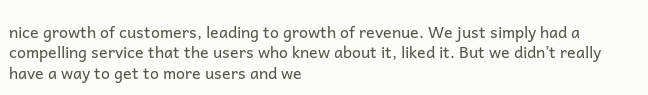nice growth of customers, leading to growth of revenue. We just simply had a compelling service that the users who knew about it, liked it. But we didn’t really have a way to get to more users and we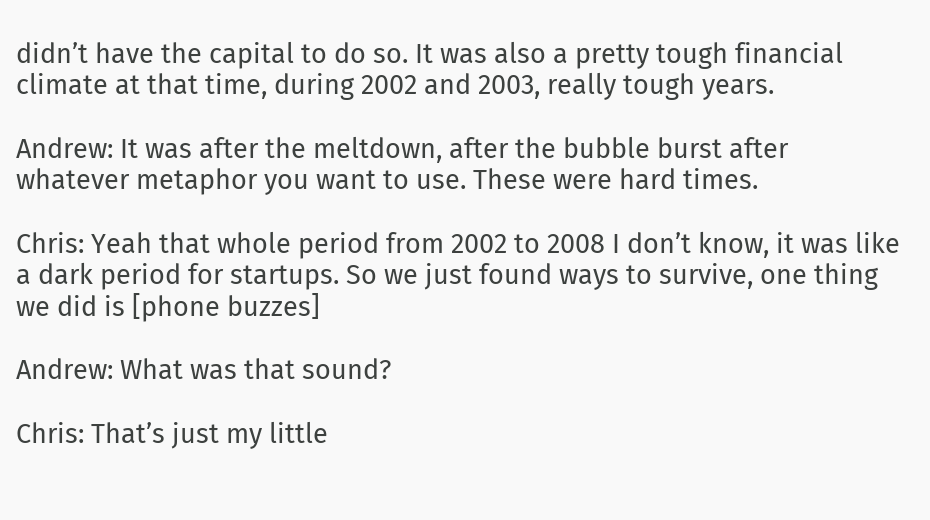didn’t have the capital to do so. It was also a pretty tough financial climate at that time, during 2002 and 2003, really tough years.

Andrew: It was after the meltdown, after the bubble burst after whatever metaphor you want to use. These were hard times.

Chris: Yeah that whole period from 2002 to 2008 I don’t know, it was like a dark period for startups. So we just found ways to survive, one thing we did is [phone buzzes]

Andrew: What was that sound?

Chris: That’s just my little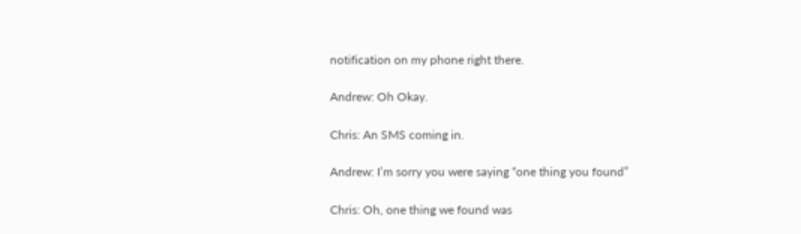notification on my phone right there.

Andrew: Oh Okay.

Chris: An SMS coming in.

Andrew: I’m sorry you were saying “one thing you found”

Chris: Oh, one thing we found was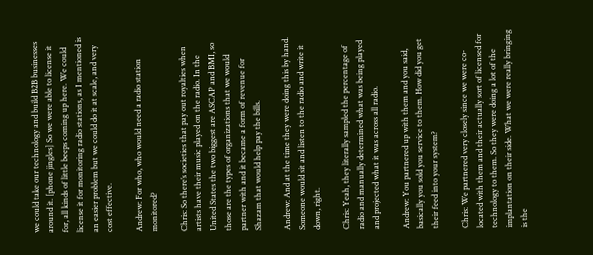we could take our technology and build B2B businesses around it. [phone jingles] So we were able to license it for, all kinds of little beeps coming up here. We could license it for monitoring radio stations, as I mentioned is an easier problem but we could do it at scale, and very cost effective.

Andrew: For who, who would need a radio station monitored?

Chris: So there’s societies that pay out royalties when artists have their music played on the radio. In the United States the two biggest are ASCAP and BMI, so those are the types of organizations that we would partner with and it became a form of revenue for Shazam that would help pay the bills.

Andrew: And at the time they were doing this by hand. Someone would sit and listen to the radio and write it down, right.

Chris: Yeah, they literally sampled the percentage of radio and manually determined what was being played and projected what it was across all radio.

Andrew: You partnered up with them and you said, basically you sold you service to them. How did you get their feed into your system?

Chris: We partnered very closely since we were co-located with them and their actually sort of licensed for technology to them. So they were doing a lot of the implantation on their side. What we were really bringing is the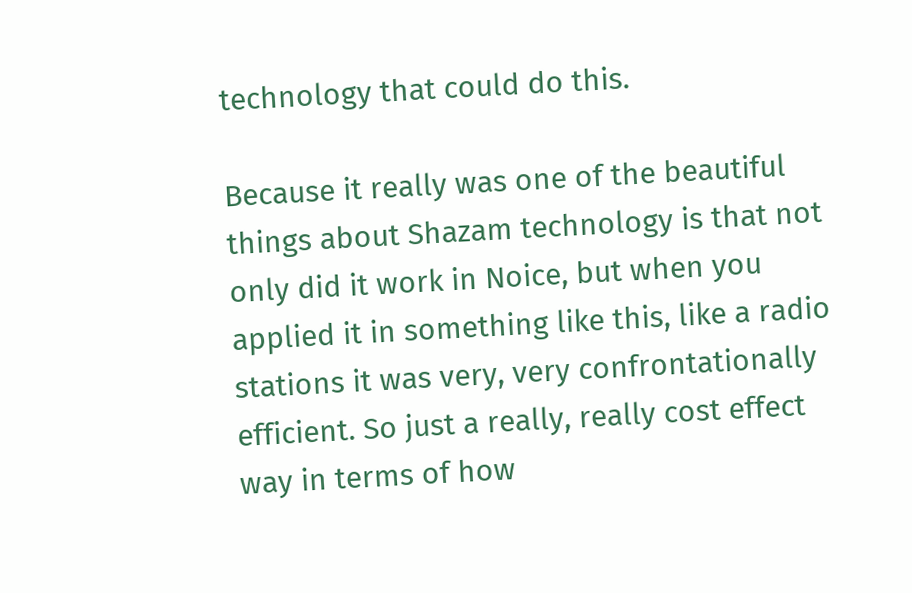technology that could do this.

Because it really was one of the beautiful things about Shazam technology is that not only did it work in Noice, but when you applied it in something like this, like a radio stations it was very, very confrontationally efficient. So just a really, really cost effect way in terms of how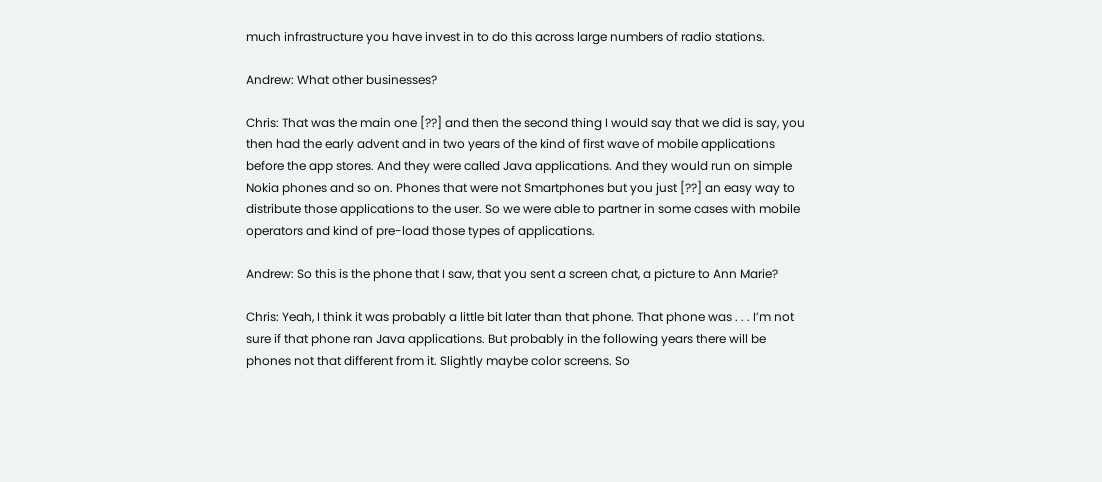much infrastructure you have invest in to do this across large numbers of radio stations.

Andrew: What other businesses?

Chris: That was the main one [??] and then the second thing I would say that we did is say, you then had the early advent and in two years of the kind of first wave of mobile applications before the app stores. And they were called Java applications. And they would run on simple Nokia phones and so on. Phones that were not Smartphones but you just [??] an easy way to distribute those applications to the user. So we were able to partner in some cases with mobile operators and kind of pre-load those types of applications.

Andrew: So this is the phone that I saw, that you sent a screen chat, a picture to Ann Marie?

Chris: Yeah, I think it was probably a little bit later than that phone. That phone was . . . I’m not sure if that phone ran Java applications. But probably in the following years there will be phones not that different from it. Slightly maybe color screens. So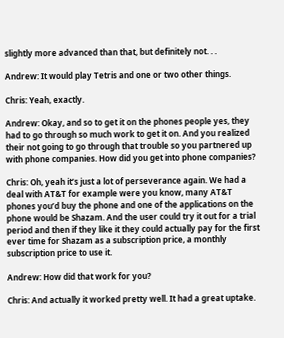slightly more advanced than that, but definitely not. . .

Andrew: It would play Tetris and one or two other things.

Chris: Yeah, exactly.

Andrew: Okay, and so to get it on the phones people yes, they had to go through so much work to get it on. And you realized their not going to go through that trouble so you partnered up with phone companies. How did you get into phone companies?

Chris: Oh, yeah it’s just a lot of perseverance again. We had a deal with AT&T for example were you know, many AT&T phones you’d buy the phone and one of the applications on the phone would be Shazam. And the user could try it out for a trial period and then if they like it they could actually pay for the first ever time for Shazam as a subscription price, a monthly subscription price to use it.

Andrew: How did that work for you?

Chris: And actually it worked pretty well. It had a great uptake.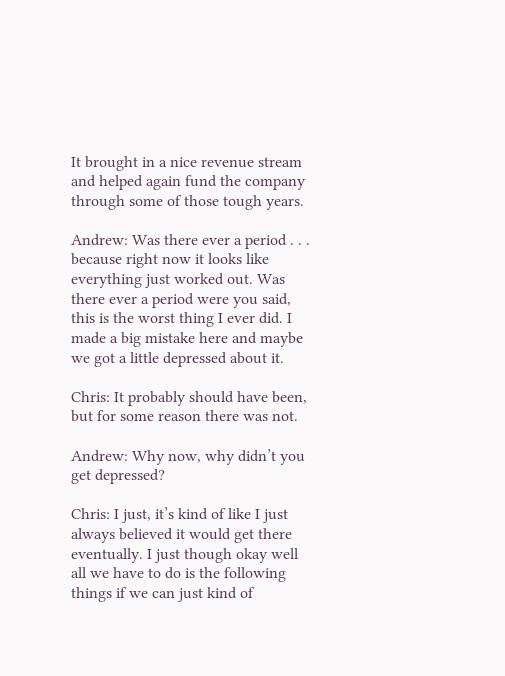It brought in a nice revenue stream and helped again fund the company through some of those tough years.

Andrew: Was there ever a period . . . because right now it looks like everything just worked out. Was there ever a period were you said, this is the worst thing I ever did. I made a big mistake here and maybe we got a little depressed about it.

Chris: It probably should have been, but for some reason there was not.

Andrew: Why now, why didn’t you get depressed?

Chris: I just, it’s kind of like I just always believed it would get there eventually. I just though okay well all we have to do is the following things if we can just kind of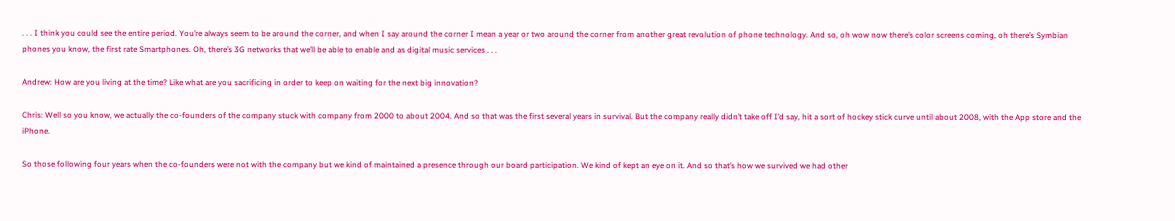. . . I think you could see the entire period. You’re always seem to be around the corner, and when I say around the corner I mean a year or two around the corner from another great revolution of phone technology. And so, oh wow now there’s color screens coming, oh there’s Symbian phones you know, the first rate Smartphones. Oh, there’s 3G networks that we’ll be able to enable and as digital music services . . .

Andrew: How are you living at the time? Like what are you sacrificing in order to keep on waiting for the next big innovation?

Chris: Well so you know, we actually the co-founders of the company stuck with company from 2000 to about 2004. And so that was the first several years in survival. But the company really didn’t take off I’d say, hit a sort of hockey stick curve until about 2008, with the App store and the iPhone.

So those following four years when the co-founders were not with the company but we kind of maintained a presence through our board participation. We kind of kept an eye on it. And so that’s how we survived we had other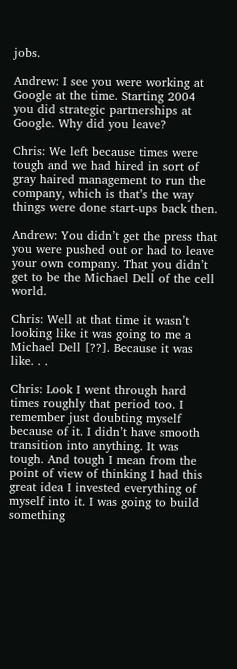jobs.

Andrew: I see you were working at Google at the time. Starting 2004 you did strategic partnerships at Google. Why did you leave?

Chris: We left because times were tough and we had hired in sort of gray haired management to run the company, which is that’s the way things were done start-ups back then.

Andrew: You didn’t get the press that you were pushed out or had to leave your own company. That you didn’t get to be the Michael Dell of the cell world.

Chris: Well at that time it wasn’t looking like it was going to me a Michael Dell [??]. Because it was like. . .

Chris: Look I went through hard times roughly that period too. I remember just doubting myself because of it. I didn’t have smooth transition into anything. It was tough. And tough I mean from the point of view of thinking I had this great idea I invested everything of myself into it. I was going to build something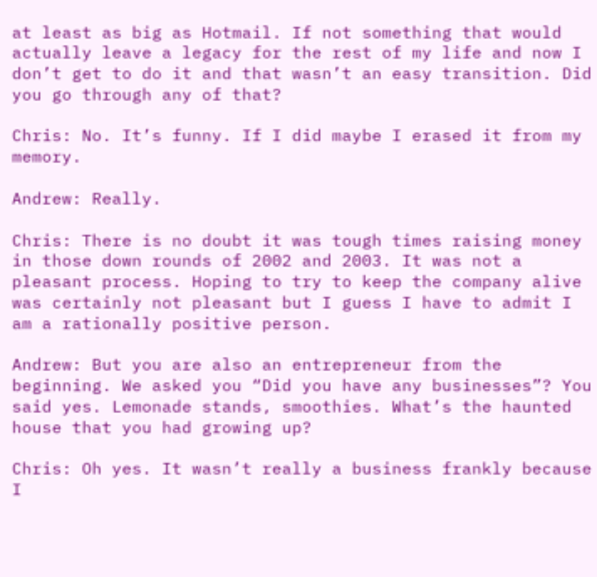at least as big as Hotmail. If not something that would actually leave a legacy for the rest of my life and now I don’t get to do it and that wasn’t an easy transition. Did you go through any of that?

Chris: No. It’s funny. If I did maybe I erased it from my memory.

Andrew: Really.

Chris: There is no doubt it was tough times raising money in those down rounds of 2002 and 2003. It was not a pleasant process. Hoping to try to keep the company alive was certainly not pleasant but I guess I have to admit I am a rationally positive person.

Andrew: But you are also an entrepreneur from the beginning. We asked you “Did you have any businesses”? You said yes. Lemonade stands, smoothies. What’s the haunted house that you had growing up?

Chris: Oh yes. It wasn’t really a business frankly because I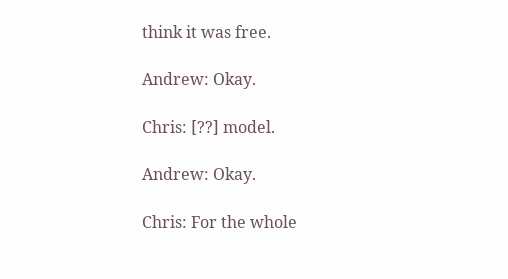think it was free.

Andrew: Okay.

Chris: [??] model.

Andrew: Okay.

Chris: For the whole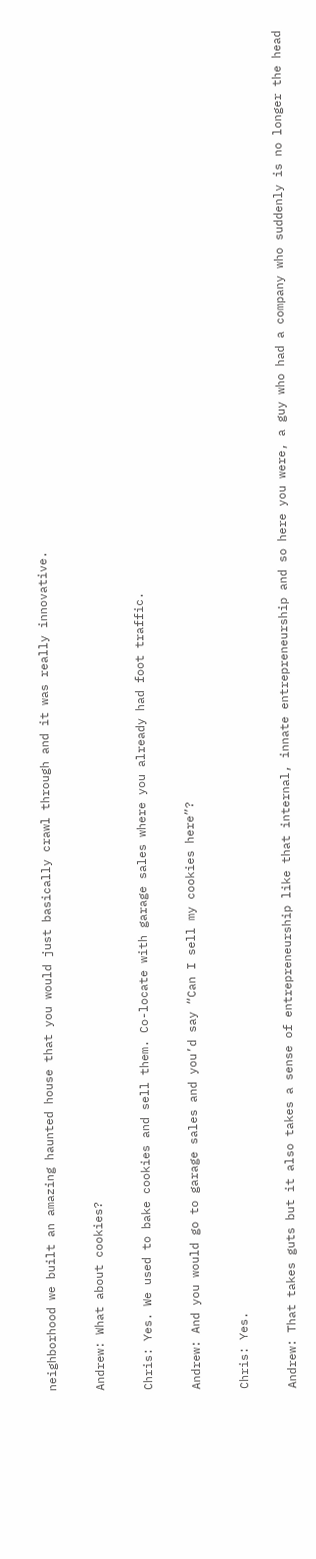neighborhood we built an amazing haunted house that you would just basically crawl through and it was really innovative.

Andrew: What about cookies?

Chris: Yes. We used to bake cookies and sell them. Co-locate with garage sales where you already had foot traffic.

Andrew: And you would go to garage sales and you’d say “Can I sell my cookies here”?

Chris: Yes.

Andrew: That takes guts but it also takes a sense of entrepreneurship like that internal, innate entrepreneurship and so here you were, a guy who had a company who suddenly is no longer the head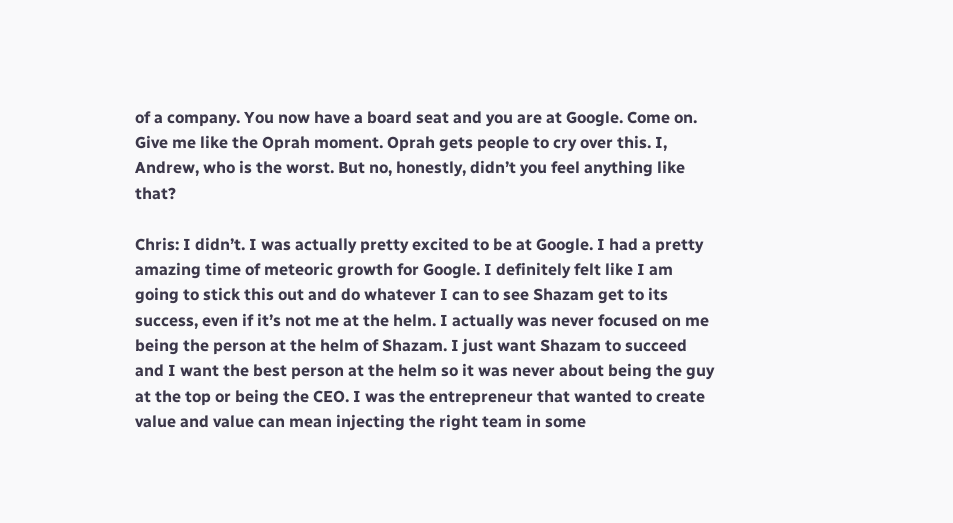of a company. You now have a board seat and you are at Google. Come on. Give me like the Oprah moment. Oprah gets people to cry over this. I, Andrew, who is the worst. But no, honestly, didn’t you feel anything like that?

Chris: I didn’t. I was actually pretty excited to be at Google. I had a pretty amazing time of meteoric growth for Google. I definitely felt like I am going to stick this out and do whatever I can to see Shazam get to its success, even if it’s not me at the helm. I actually was never focused on me being the person at the helm of Shazam. I just want Shazam to succeed and I want the best person at the helm so it was never about being the guy at the top or being the CEO. I was the entrepreneur that wanted to create value and value can mean injecting the right team in some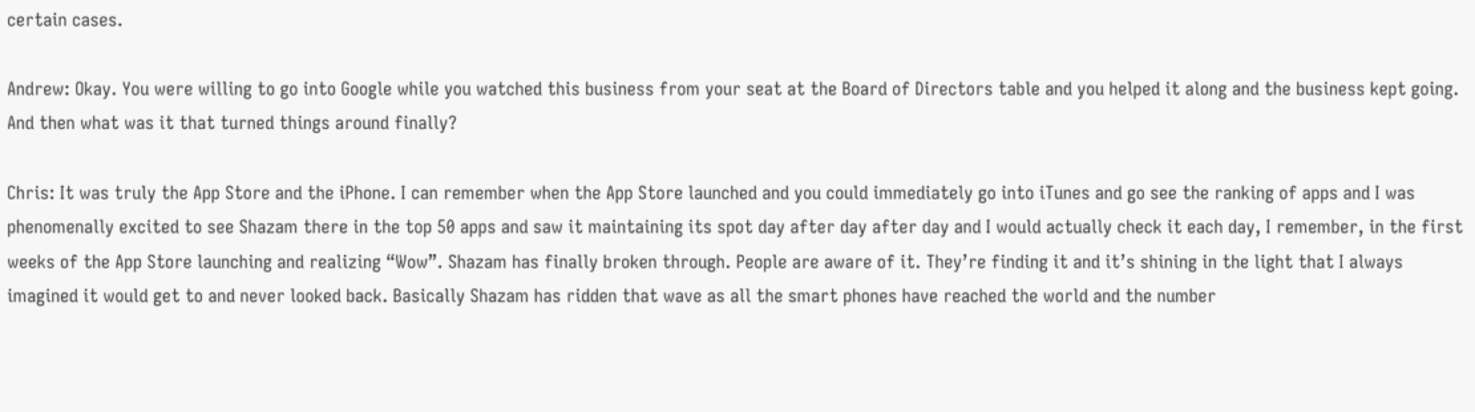certain cases.

Andrew: Okay. You were willing to go into Google while you watched this business from your seat at the Board of Directors table and you helped it along and the business kept going. And then what was it that turned things around finally?

Chris: It was truly the App Store and the iPhone. I can remember when the App Store launched and you could immediately go into iTunes and go see the ranking of apps and I was phenomenally excited to see Shazam there in the top 50 apps and saw it maintaining its spot day after day after day and I would actually check it each day, I remember, in the first weeks of the App Store launching and realizing “Wow”. Shazam has finally broken through. People are aware of it. They’re finding it and it’s shining in the light that I always imagined it would get to and never looked back. Basically Shazam has ridden that wave as all the smart phones have reached the world and the number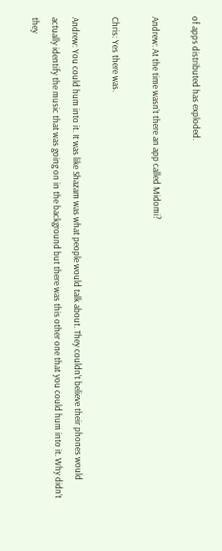of apps distributed has exploded.

Andrew: At the time wasn’t there an app called Midomi?

Chris: Yes there was.

Andrew: You could hum into it. It was like Shazam was what people would talk about. They couldn’t believe their phones would actually identify the music that was going on in the background but there was this other one that you could hum into it. Why didn’t they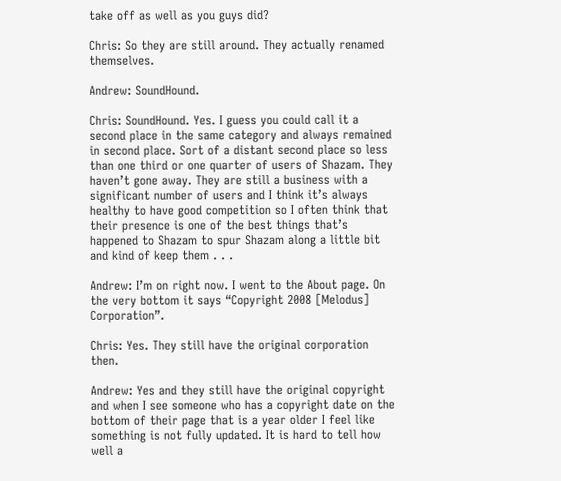take off as well as you guys did?

Chris: So they are still around. They actually renamed themselves.

Andrew: SoundHound.

Chris: SoundHound. Yes. I guess you could call it a second place in the same category and always remained in second place. Sort of a distant second place so less than one third or one quarter of users of Shazam. They haven’t gone away. They are still a business with a significant number of users and I think it’s always healthy to have good competition so I often think that their presence is one of the best things that’s happened to Shazam to spur Shazam along a little bit and kind of keep them . . .

Andrew: I’m on right now. I went to the About page. On the very bottom it says “Copyright 2008 [Melodus] Corporation”.

Chris: Yes. They still have the original corporation then.

Andrew: Yes and they still have the original copyright and when I see someone who has a copyright date on the bottom of their page that is a year older I feel like something is not fully updated. It is hard to tell how well a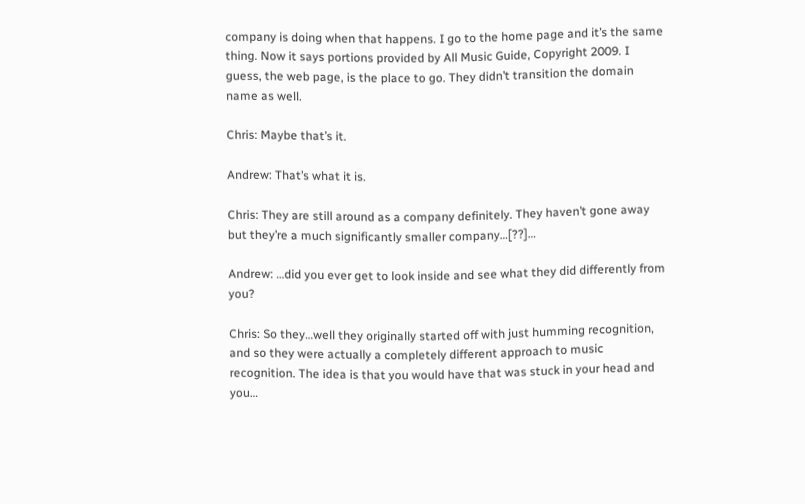company is doing when that happens. I go to the home page and it’s the same thing. Now it says portions provided by All Music Guide, Copyright 2009. I guess, the web page, is the place to go. They didn’t transition the domain name as well.

Chris: Maybe that’s it.

Andrew: That’s what it is.

Chris: They are still around as a company definitely. They haven’t gone away but they’re a much significantly smaller company…[??]…

Andrew: …did you ever get to look inside and see what they did differently from you?

Chris: So they…well they originally started off with just humming recognition, and so they were actually a completely different approach to music recognition. The idea is that you would have that was stuck in your head and you…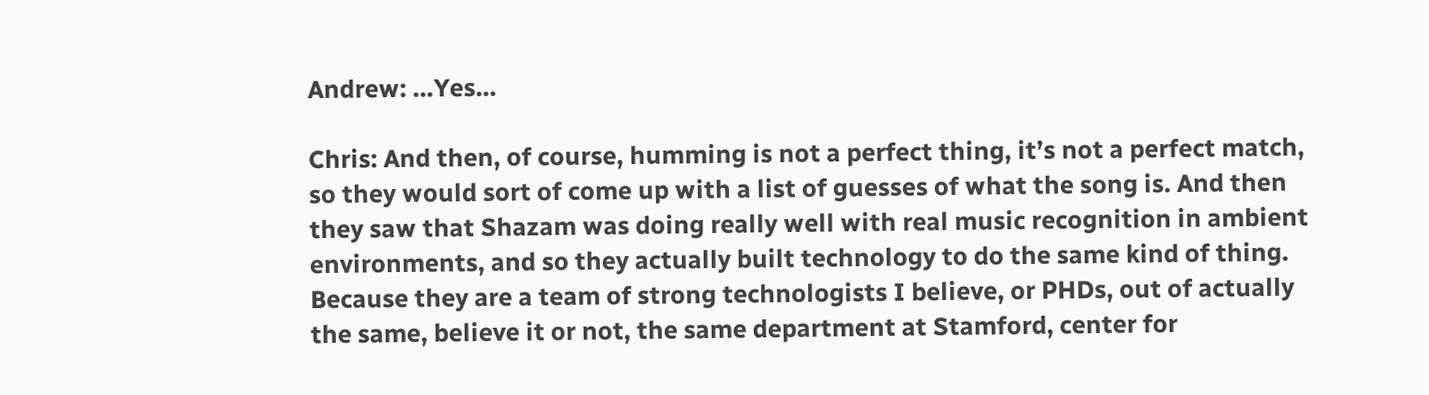Andrew: …Yes…

Chris: And then, of course, humming is not a perfect thing, it’s not a perfect match, so they would sort of come up with a list of guesses of what the song is. And then they saw that Shazam was doing really well with real music recognition in ambient environments, and so they actually built technology to do the same kind of thing. Because they are a team of strong technologists I believe, or PHDs, out of actually the same, believe it or not, the same department at Stamford, center for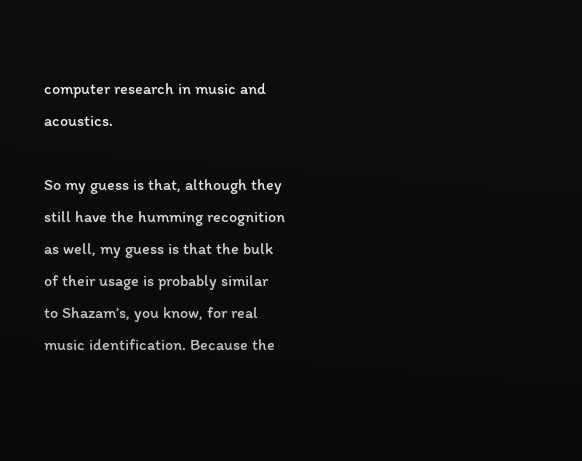computer research in music and acoustics.

So my guess is that, although they still have the humming recognition as well, my guess is that the bulk of their usage is probably similar to Shazam’s, you know, for real music identification. Because the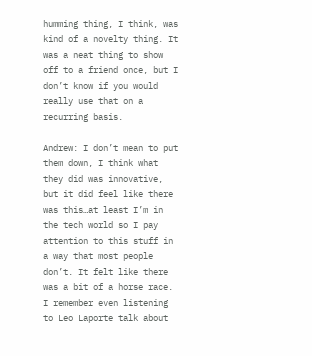humming thing, I think, was kind of a novelty thing. It was a neat thing to show off to a friend once, but I don’t know if you would really use that on a recurring basis.

Andrew: I don’t mean to put them down, I think what they did was innovative, but it did feel like there was this…at least I’m in the tech world so I pay attention to this stuff in a way that most people don’t. It felt like there was a bit of a horse race. I remember even listening to Leo Laporte talk about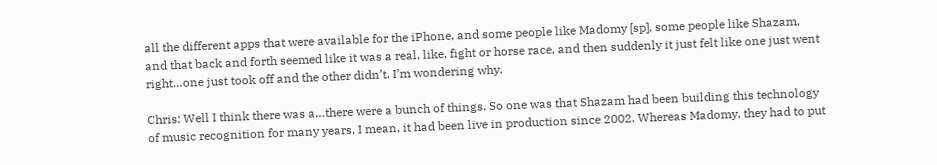all the different apps that were available for the iPhone, and some people like Madomy [sp], some people like Shazam, and that back and forth seemed like it was a real, like, fight or horse race, and then suddenly it just felt like one just went right…one just took off and the other didn’t. I’m wondering why.

Chris: Well I think there was a…there were a bunch of things. So one was that Shazam had been building this technology of music recognition for many years, I mean, it had been live in production since 2002. Whereas Madomy, they had to put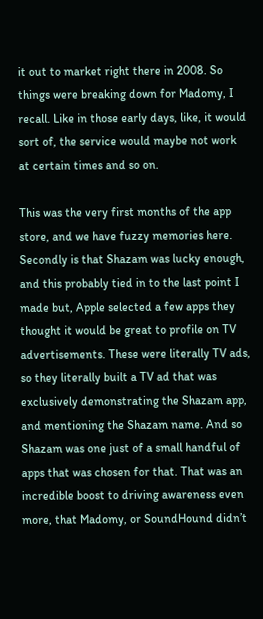it out to market right there in 2008. So things were breaking down for Madomy, I recall. Like in those early days, like, it would sort of, the service would maybe not work at certain times and so on.

This was the very first months of the app store, and we have fuzzy memories here. Secondly is that Shazam was lucky enough, and this probably tied in to the last point I made but, Apple selected a few apps they thought it would be great to profile on TV advertisements. These were literally TV ads, so they literally built a TV ad that was exclusively demonstrating the Shazam app, and mentioning the Shazam name. And so Shazam was one just of a small handful of apps that was chosen for that. That was an incredible boost to driving awareness even more, that Madomy, or SoundHound didn’t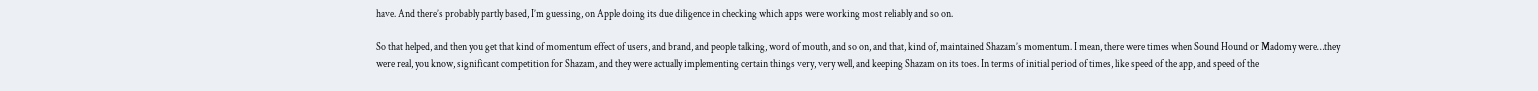have. And there’s probably partly based, I’m guessing, on Apple doing its due diligence in checking which apps were working most reliably and so on.

So that helped, and then you get that kind of momentum effect of users, and brand, and people talking, word of mouth, and so on, and that, kind of, maintained Shazam’s momentum. I mean, there were times when Sound Hound or Madomy were…they were real, you know, significant competition for Shazam, and they were actually implementing certain things very, very well, and keeping Shazam on its toes. In terms of initial period of times, like speed of the app, and speed of the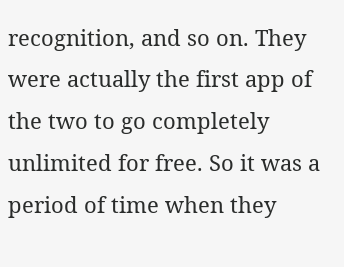recognition, and so on. They were actually the first app of the two to go completely unlimited for free. So it was a period of time when they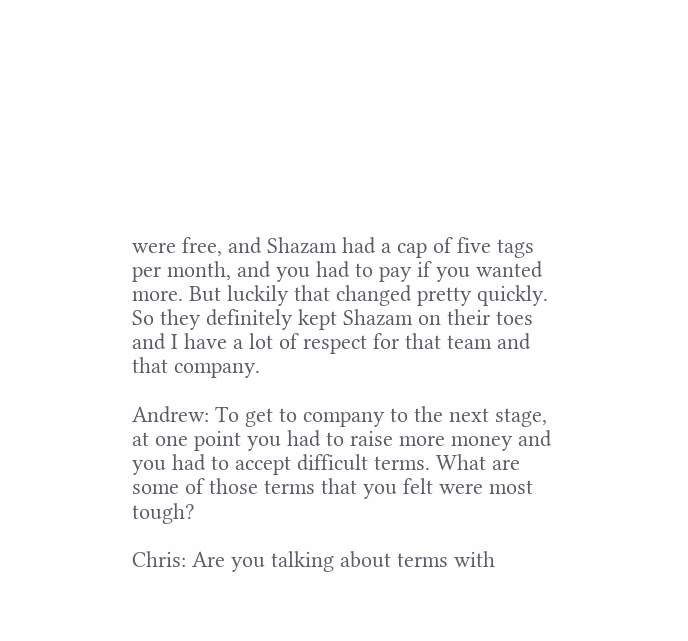were free, and Shazam had a cap of five tags per month, and you had to pay if you wanted more. But luckily that changed pretty quickly. So they definitely kept Shazam on their toes and I have a lot of respect for that team and that company.

Andrew: To get to company to the next stage, at one point you had to raise more money and you had to accept difficult terms. What are some of those terms that you felt were most tough?

Chris: Are you talking about terms with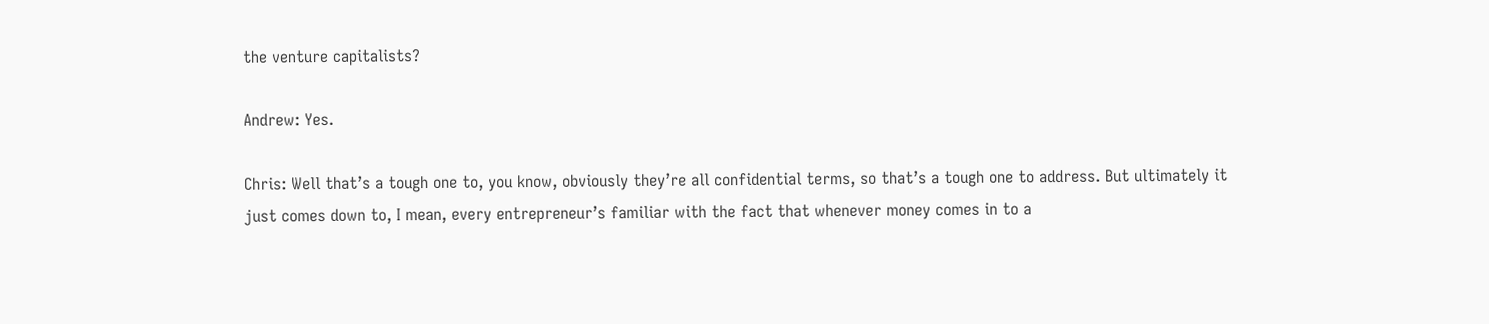the venture capitalists?

Andrew: Yes.

Chris: Well that’s a tough one to, you know, obviously they’re all confidential terms, so that’s a tough one to address. But ultimately it just comes down to, I mean, every entrepreneur’s familiar with the fact that whenever money comes in to a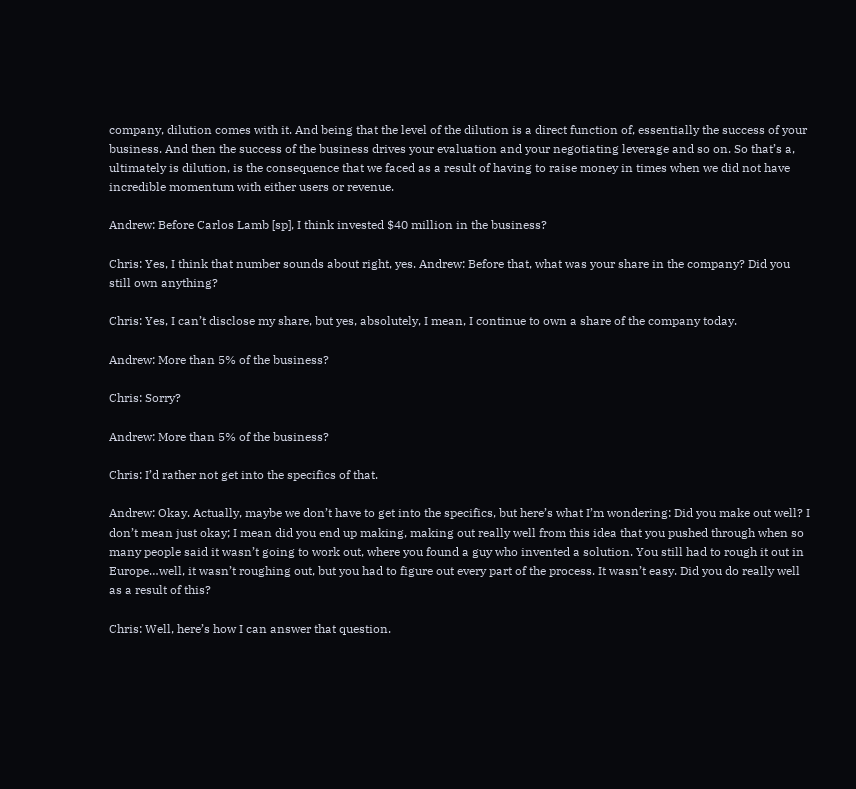company, dilution comes with it. And being that the level of the dilution is a direct function of, essentially the success of your business. And then the success of the business drives your evaluation and your negotiating leverage and so on. So that’s a, ultimately is dilution, is the consequence that we faced as a result of having to raise money in times when we did not have incredible momentum with either users or revenue.

Andrew: Before Carlos Lamb [sp], I think invested $40 million in the business?

Chris: Yes, I think that number sounds about right, yes. Andrew: Before that, what was your share in the company? Did you still own anything?

Chris: Yes, I can’t disclose my share, but yes, absolutely, I mean, I continue to own a share of the company today.

Andrew: More than 5% of the business?

Chris: Sorry?

Andrew: More than 5% of the business?

Chris: I’d rather not get into the specifics of that.

Andrew: Okay. Actually, maybe we don’t have to get into the specifics, but here’s what I’m wondering: Did you make out well? I don’t mean just okay; I mean did you end up making, making out really well from this idea that you pushed through when so many people said it wasn’t going to work out, where you found a guy who invented a solution. You still had to rough it out in Europe…well, it wasn’t roughing out, but you had to figure out every part of the process. It wasn’t easy. Did you do really well as a result of this?

Chris: Well, here’s how I can answer that question.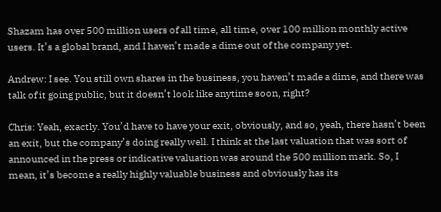Shazam has over 500 million users of all time, all time, over 100 million monthly active users. It’s a global brand, and I haven’t made a dime out of the company yet.

Andrew: I see. You still own shares in the business, you haven’t made a dime, and there was talk of it going public, but it doesn’t look like anytime soon, right?

Chris: Yeah, exactly. You’d have to have your exit, obviously, and so, yeah, there hasn’t been an exit, but the company’s doing really well. I think at the last valuation that was sort of announced in the press or indicative valuation was around the 500 million mark. So, I mean, it’s become a really highly valuable business and obviously has its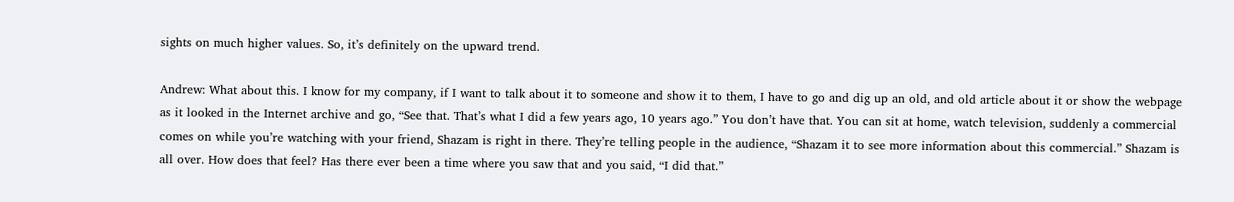sights on much higher values. So, it’s definitely on the upward trend.

Andrew: What about this. I know for my company, if I want to talk about it to someone and show it to them, I have to go and dig up an old, and old article about it or show the webpage as it looked in the Internet archive and go, “See that. That’s what I did a few years ago, 10 years ago.” You don’t have that. You can sit at home, watch television, suddenly a commercial comes on while you’re watching with your friend, Shazam is right in there. They’re telling people in the audience, “Shazam it to see more information about this commercial.” Shazam is all over. How does that feel? Has there ever been a time where you saw that and you said, “I did that.”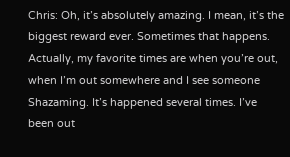Chris: Oh, it’s absolutely amazing. I mean, it’s the biggest reward ever. Sometimes that happens. Actually, my favorite times are when you’re out, when I’m out somewhere and I see someone Shazaming. It’s happened several times. I’ve been out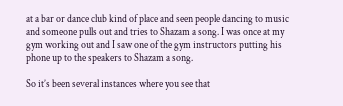at a bar or dance club kind of place and seen people dancing to music and someone pulls out and tries to Shazam a song. I was once at my gym working out and I saw one of the gym instructors putting his phone up to the speakers to Shazam a song.

So it’s been several instances where you see that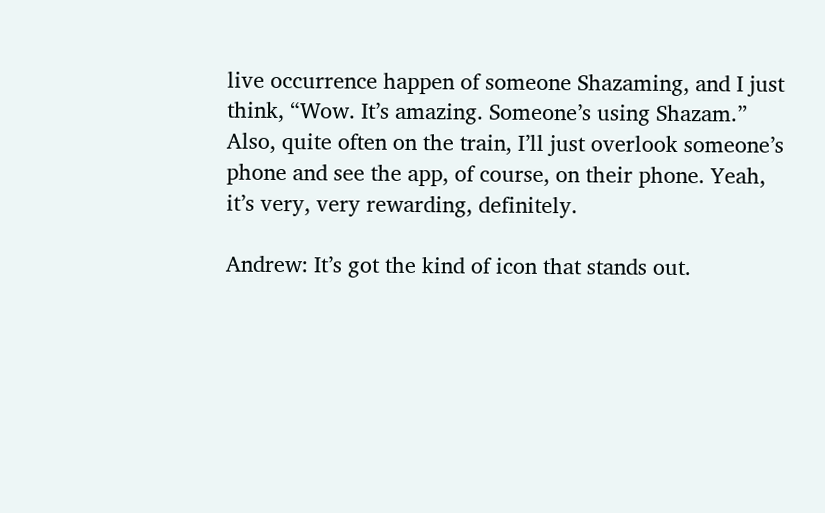live occurrence happen of someone Shazaming, and I just think, “Wow. It’s amazing. Someone’s using Shazam.” Also, quite often on the train, I’ll just overlook someone’s phone and see the app, of course, on their phone. Yeah, it’s very, very rewarding, definitely.

Andrew: It’s got the kind of icon that stands out.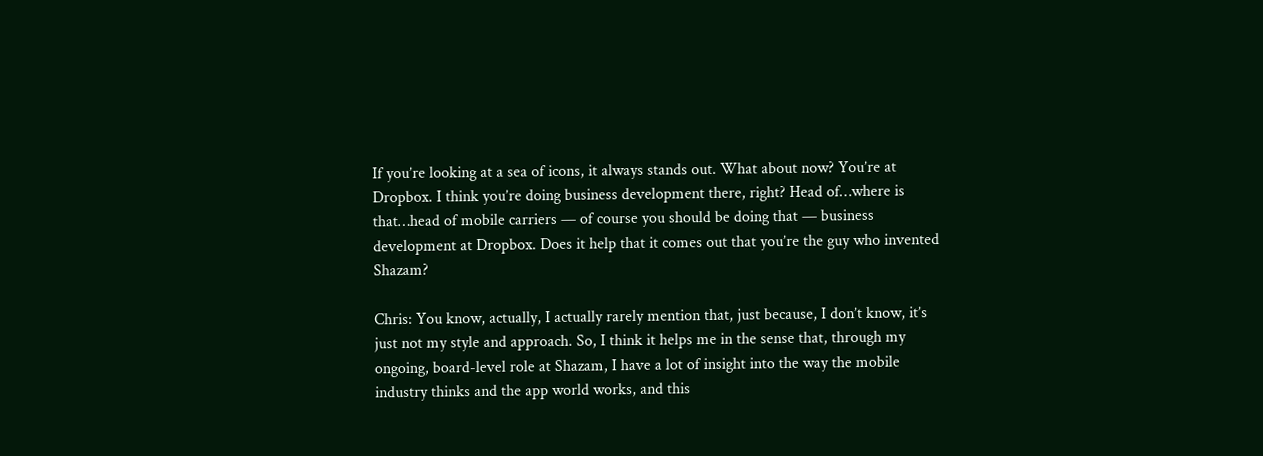If you’re looking at a sea of icons, it always stands out. What about now? You’re at Dropbox. I think you’re doing business development there, right? Head of…where is that…head of mobile carriers — of course you should be doing that — business development at Dropbox. Does it help that it comes out that you’re the guy who invented Shazam?

Chris: You know, actually, I actually rarely mention that, just because, I don’t know, it’s just not my style and approach. So, I think it helps me in the sense that, through my ongoing, board-level role at Shazam, I have a lot of insight into the way the mobile industry thinks and the app world works, and this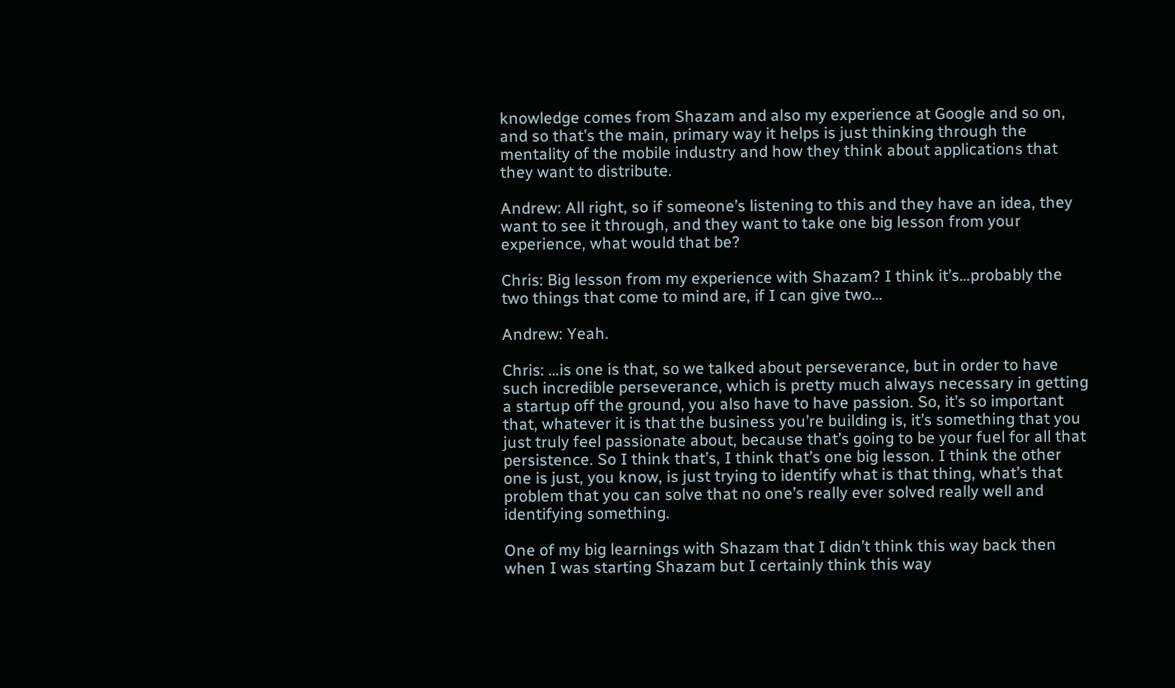knowledge comes from Shazam and also my experience at Google and so on, and so that’s the main, primary way it helps is just thinking through the mentality of the mobile industry and how they think about applications that they want to distribute.

Andrew: All right, so if someone’s listening to this and they have an idea, they want to see it through, and they want to take one big lesson from your experience, what would that be?

Chris: Big lesson from my experience with Shazam? I think it’s…probably the two things that come to mind are, if I can give two…

Andrew: Yeah.

Chris: …is one is that, so we talked about perseverance, but in order to have such incredible perseverance, which is pretty much always necessary in getting a startup off the ground, you also have to have passion. So, it’s so important that, whatever it is that the business you’re building is, it’s something that you just truly feel passionate about, because that’s going to be your fuel for all that persistence. So I think that’s, I think that’s one big lesson. I think the other one is just, you know, is just trying to identify what is that thing, what’s that problem that you can solve that no one’s really ever solved really well and identifying something.

One of my big learnings with Shazam that I didn’t think this way back then when I was starting Shazam but I certainly think this way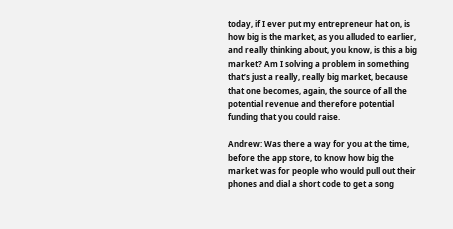today, if I ever put my entrepreneur hat on, is how big is the market, as you alluded to earlier, and really thinking about, you know, is this a big market? Am I solving a problem in something that’s just a really, really big market, because that one becomes, again, the source of all the potential revenue and therefore potential funding that you could raise.

Andrew: Was there a way for you at the time, before the app store, to know how big the market was for people who would pull out their phones and dial a short code to get a song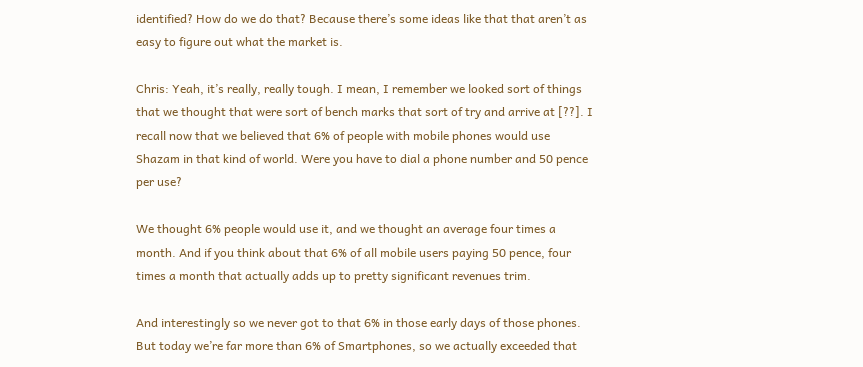identified? How do we do that? Because there’s some ideas like that that aren’t as easy to figure out what the market is.

Chris: Yeah, it’s really, really tough. I mean, I remember we looked sort of things that we thought that were sort of bench marks that sort of try and arrive at [??]. I recall now that we believed that 6% of people with mobile phones would use Shazam in that kind of world. Were you have to dial a phone number and 50 pence per use?

We thought 6% people would use it, and we thought an average four times a month. And if you think about that 6% of all mobile users paying 50 pence, four times a month that actually adds up to pretty significant revenues trim.

And interestingly so we never got to that 6% in those early days of those phones. But today we’re far more than 6% of Smartphones, so we actually exceeded that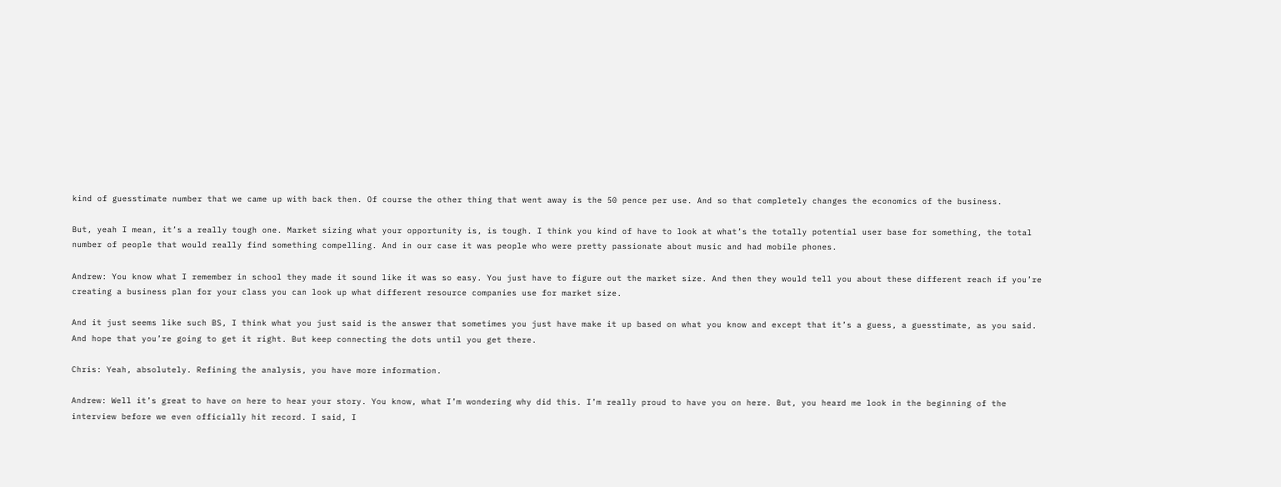kind of guesstimate number that we came up with back then. Of course the other thing that went away is the 50 pence per use. And so that completely changes the economics of the business.

But, yeah I mean, it’s a really tough one. Market sizing what your opportunity is, is tough. I think you kind of have to look at what’s the totally potential user base for something, the total number of people that would really find something compelling. And in our case it was people who were pretty passionate about music and had mobile phones.

Andrew: You know what I remember in school they made it sound like it was so easy. You just have to figure out the market size. And then they would tell you about these different reach if you’re creating a business plan for your class you can look up what different resource companies use for market size.

And it just seems like such BS, I think what you just said is the answer that sometimes you just have make it up based on what you know and except that it’s a guess, a guesstimate, as you said. And hope that you’re going to get it right. But keep connecting the dots until you get there.

Chris: Yeah, absolutely. Refining the analysis, you have more information.

Andrew: Well it’s great to have on here to hear your story. You know, what I’m wondering why did this. I’m really proud to have you on here. But, you heard me look in the beginning of the interview before we even officially hit record. I said, I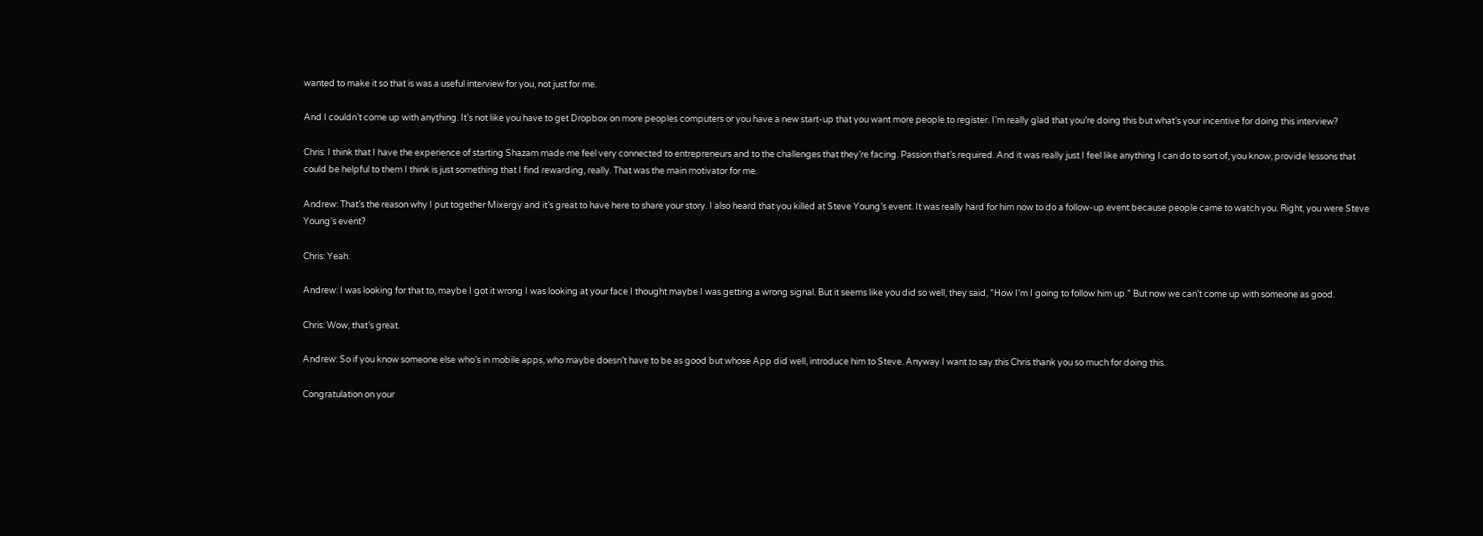wanted to make it so that is was a useful interview for you, not just for me.

And I couldn’t come up with anything. It’s not like you have to get Dropbox on more peoples computers or you have a new start-up that you want more people to register. I’m really glad that you’re doing this but what’s your incentive for doing this interview?

Chris: I think that I have the experience of starting Shazam made me feel very connected to entrepreneurs and to the challenges that they’re facing. Passion that’s required. And it was really just I feel like anything I can do to sort of, you know, provide lessons that could be helpful to them I think is just something that I find rewarding, really. That was the main motivator for me.

Andrew: That’s the reason why I put together Mixergy and it’s great to have here to share your story. I also heard that you killed at Steve Young’s event. It was really hard for him now to do a follow-up event because people came to watch you. Right, you were Steve Young’s event?

Chris: Yeah.

Andrew: I was looking for that to, maybe I got it wrong I was looking at your face I thought maybe I was getting a wrong signal. But it seems like you did so well, they said, ”How I’m I going to follow him up.” But now we can’t come up with someone as good.

Chris: Wow, that’s great.

Andrew: So if you know someone else who’s in mobile apps, who maybe doesn’t have to be as good but whose App did well, introduce him to Steve. Anyway I want to say this Chris thank you so much for doing this.

Congratulation on your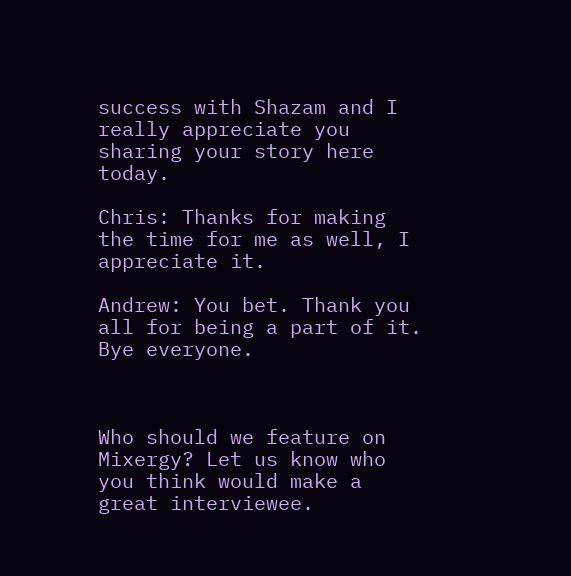success with Shazam and I really appreciate you sharing your story here today.

Chris: Thanks for making the time for me as well, I appreciate it.

Andrew: You bet. Thank you all for being a part of it. Bye everyone.



Who should we feature on Mixergy? Let us know who you think would make a great interviewee.